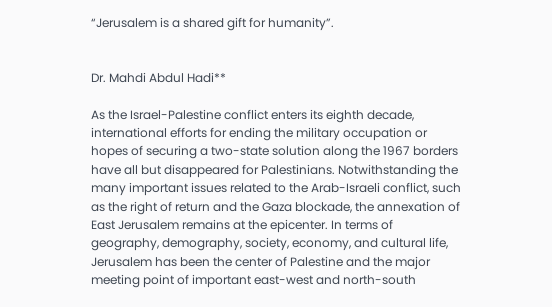“Jerusalem is a shared gift for humanity”.


Dr. Mahdi Abdul Hadi**

As the Israel-Palestine conflict enters its eighth decade, international efforts for ending the military occupation or hopes of securing a two-state solution along the 1967 borders have all but disappeared for Palestinians. Notwithstanding the many important issues related to the Arab-Israeli conflict, such as the right of return and the Gaza blockade, the annexation of East Jerusalem remains at the epicenter. In terms of geography, demography, society, economy, and cultural life, Jerusalem has been the center of Palestine and the major meeting point of important east-west and north-south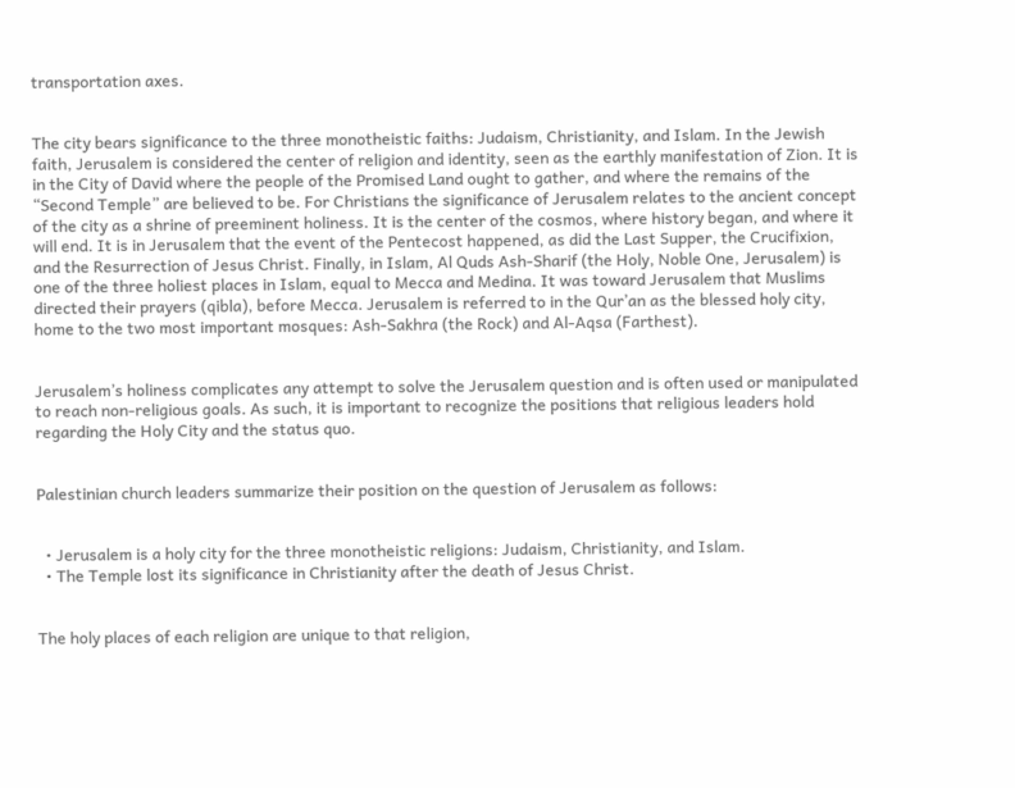transportation axes.


The city bears significance to the three monotheistic faiths: Judaism, Christianity, and Islam. In the Jewish faith, Jerusalem is considered the center of religion and identity, seen as the earthly manifestation of Zion. It is in the City of David where the people of the Promised Land ought to gather, and where the remains of the “Second Temple” are believed to be. For Christians the significance of Jerusalem relates to the ancient concept of the city as a shrine of preeminent holiness. It is the center of the cosmos, where history began, and where it will end. It is in Jerusalem that the event of the Pentecost happened, as did the Last Supper, the Crucifixion, and the Resurrection of Jesus Christ. Finally, in Islam, Al Quds Ash-Sharif (the Holy, Noble One, Jerusalem) is one of the three holiest places in Islam, equal to Mecca and Medina. It was toward Jerusalem that Muslims directed their prayers (qibla), before Mecca. Jerusalem is referred to in the Qur’an as the blessed holy city, home to the two most important mosques: Ash-Sakhra (the Rock) and Al-Aqsa (Farthest).


Jerusalem’s holiness complicates any attempt to solve the Jerusalem question and is often used or manipulated to reach non-religious goals. As such, it is important to recognize the positions that religious leaders hold regarding the Holy City and the status quo.


Palestinian church leaders summarize their position on the question of Jerusalem as follows:


  • Jerusalem is a holy city for the three monotheistic religions: Judaism, Christianity, and Islam.
  • The Temple lost its significance in Christianity after the death of Jesus Christ.


The holy places of each religion are unique to that religion,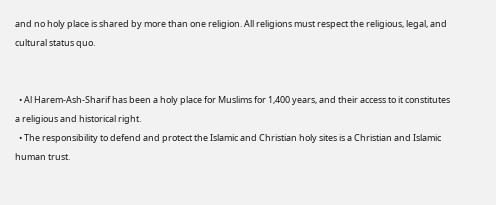and no holy place is shared by more than one religion. All religions must respect the religious, legal, and cultural status quo.


  • Al Harem-Ash-Sharif has been a holy place for Muslims for 1,400 years, and their access to it constitutes a religious and historical right.
  • The responsibility to defend and protect the Islamic and Christian holy sites is a Christian and Islamic human trust.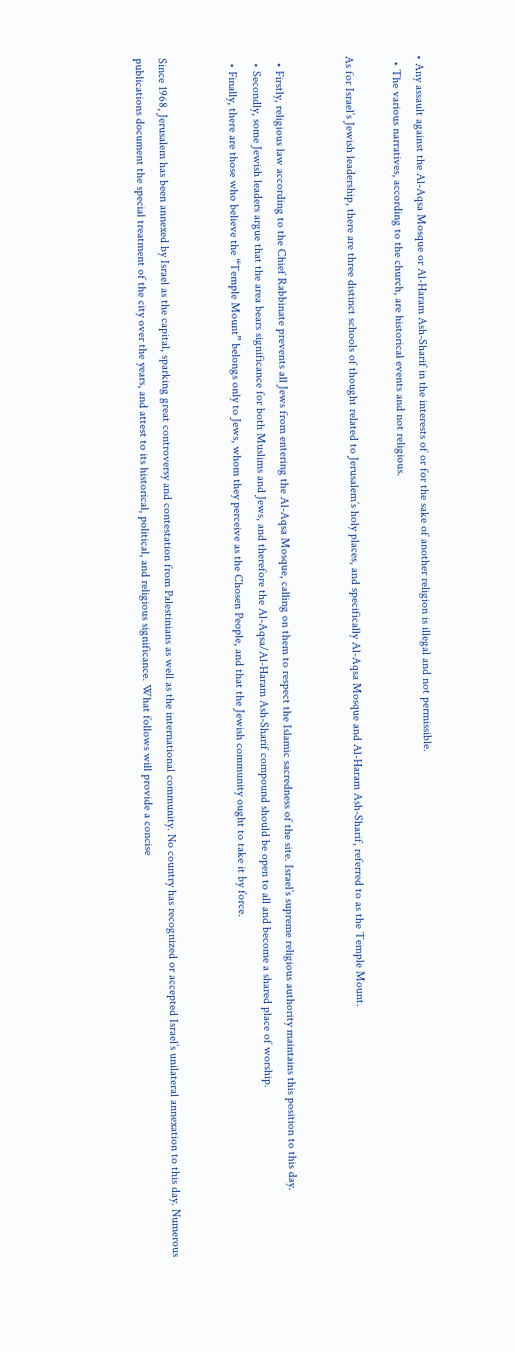• Any assault against the Al-Aqsa Mosque or Al-Haram Ash-Sharif in the interests of or for the sake of another religion is illegal and not permissible.
  • The various narratives, according to the church, are historical events and not religious.

As for Israel’s Jewish leadership, there are three distinct schools of thought related to Jerusalem’s holy places, and specifically Al-Aqsa Mosque and Al-Haram Ash-Sharif, referred to as the Temple Mount.


  • Firstly, religious law according to the Chief Rabbinate prevents all Jews from entering the Al-Aqsa Mosque, calling on them to respect the Islamic sacredness of the site. Israel’s supreme religious authority maintains this position to this day.
  • Secondly, some Jewish leaders argue that the area bears significance for both Muslims and Jews, and therefore the Al-Aqsa/Al-Haram Ash-Sharif compound should be open to all and become a shared place of worship.
  • Finally, there are those who believe the “Temple Mount” belongs only to Jews, whom they perceive as the Chosen People, and that the Jewish community ought to take it by force.


Since 1968, Jerusalem has been annexed by Israel as the capital, sparking great controversy and contestation from Palestinians as well as the international community. No country has recognized or accepted Israel’s unilateral annexation to this day. Numerous publications document the special treatment of the city over the years, and attest to its historical, political, and religious significance. What follows will provide a concise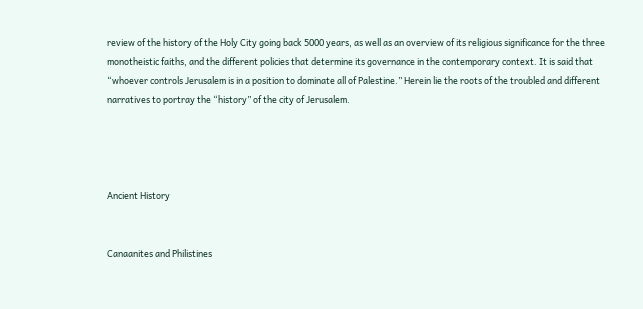review of the history of the Holy City going back 5000 years, as well as an overview of its religious significance for the three monotheistic faiths, and the different policies that determine its governance in the contemporary context. It is said that “whoever controls Jerusalem is in a position to dominate all of Palestine.” Herein lie the roots of the troubled and different narratives to portray the “history” of the city of Jerusalem.




Ancient History


Canaanites and Philistines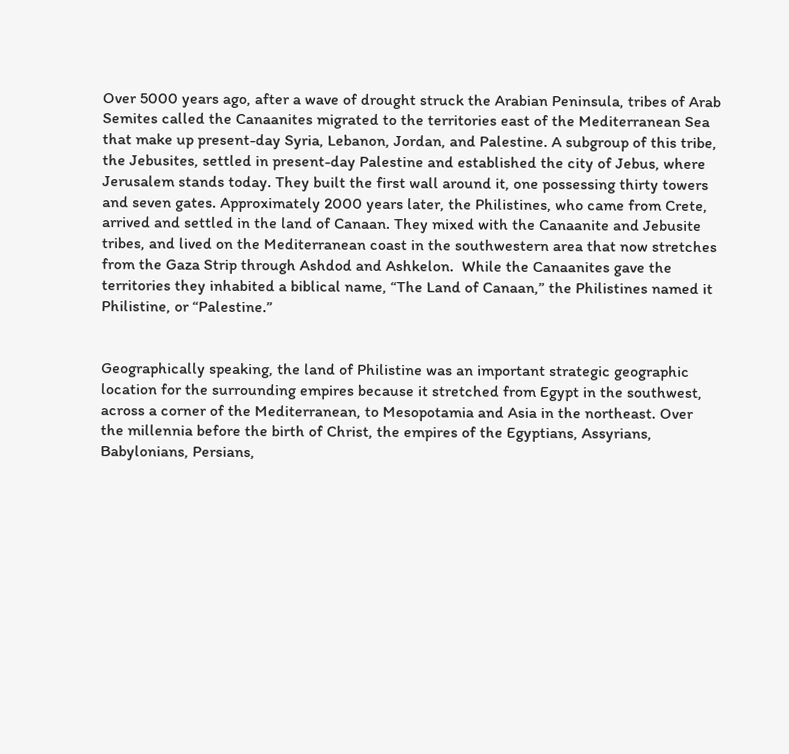Over 5000 years ago, after a wave of drought struck the Arabian Peninsula, tribes of Arab Semites called the Canaanites migrated to the territories east of the Mediterranean Sea that make up present-day Syria, Lebanon, Jordan, and Palestine. A subgroup of this tribe, the Jebusites, settled in present-day Palestine and established the city of Jebus, where Jerusalem stands today. They built the first wall around it, one possessing thirty towers and seven gates. Approximately 2000 years later, the Philistines, who came from Crete, arrived and settled in the land of Canaan. They mixed with the Canaanite and Jebusite tribes, and lived on the Mediterranean coast in the southwestern area that now stretches from the Gaza Strip through Ashdod and Ashkelon.  While the Canaanites gave the territories they inhabited a biblical name, “The Land of Canaan,” the Philistines named it Philistine, or “Palestine.”


Geographically speaking, the land of Philistine was an important strategic geographic location for the surrounding empires because it stretched from Egypt in the southwest, across a corner of the Mediterranean, to Mesopotamia and Asia in the northeast. Over the millennia before the birth of Christ, the empires of the Egyptians, Assyrians, Babylonians, Persians,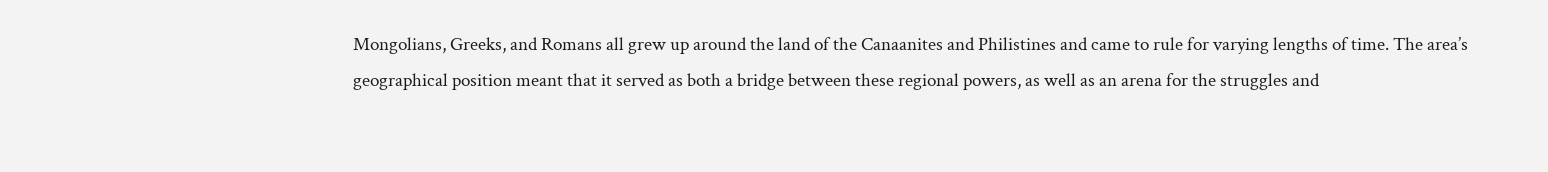Mongolians, Greeks, and Romans all grew up around the land of the Canaanites and Philistines and came to rule for varying lengths of time. The area’s geographical position meant that it served as both a bridge between these regional powers, as well as an arena for the struggles and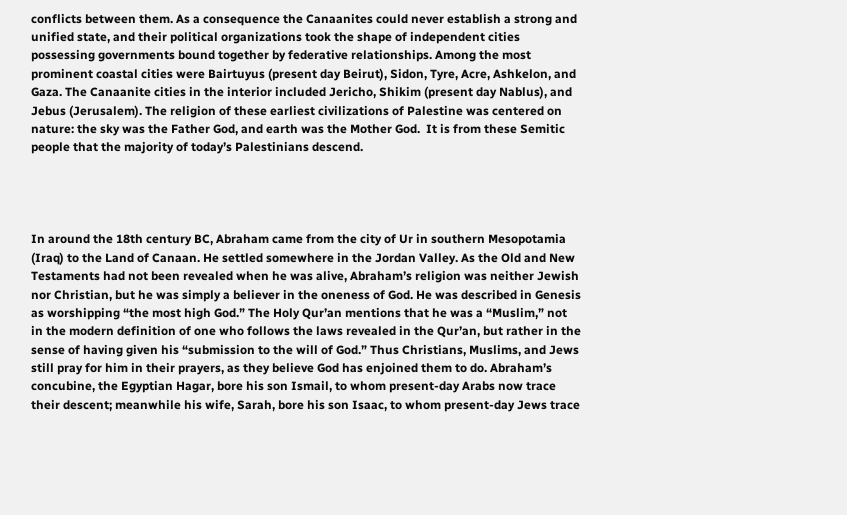conflicts between them. As a consequence the Canaanites could never establish a strong and unified state, and their political organizations took the shape of independent cities possessing governments bound together by federative relationships. Among the most prominent coastal cities were Bairtuyus (present day Beirut), Sidon, Tyre, Acre, Ashkelon, and Gaza. The Canaanite cities in the interior included Jericho, Shikim (present day Nablus), and Jebus (Jerusalem). The religion of these earliest civilizations of Palestine was centered on nature: the sky was the Father God, and earth was the Mother God.  It is from these Semitic people that the majority of today’s Palestinians descend.




In around the 18th century BC, Abraham came from the city of Ur in southern Mesopotamia (Iraq) to the Land of Canaan. He settled somewhere in the Jordan Valley. As the Old and New Testaments had not been revealed when he was alive, Abraham’s religion was neither Jewish nor Christian, but he was simply a believer in the oneness of God. He was described in Genesis as worshipping “the most high God.” The Holy Qur’an mentions that he was a “Muslim,” not in the modern definition of one who follows the laws revealed in the Qur’an, but rather in the sense of having given his “submission to the will of God.” Thus Christians, Muslims, and Jews still pray for him in their prayers, as they believe God has enjoined them to do. Abraham’s concubine, the Egyptian Hagar, bore his son Ismail, to whom present-day Arabs now trace their descent; meanwhile his wife, Sarah, bore his son Isaac, to whom present-day Jews trace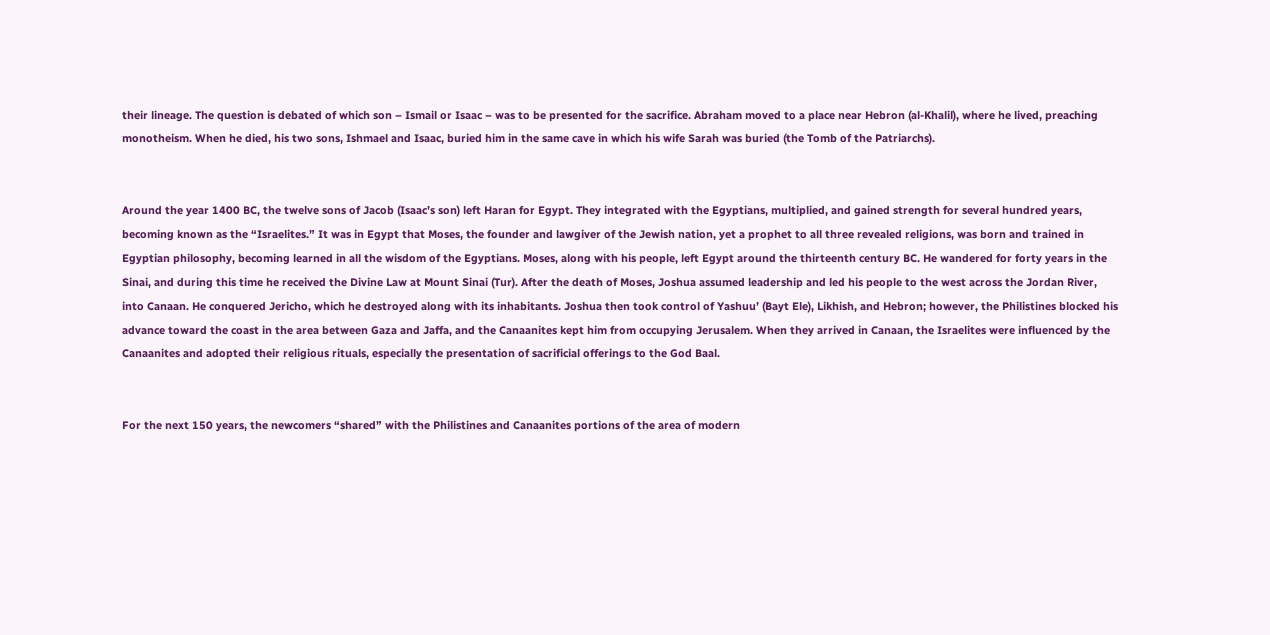their lineage. The question is debated of which son – Ismail or Isaac – was to be presented for the sacrifice. Abraham moved to a place near Hebron (al-Khalil), where he lived, preaching monotheism. When he died, his two sons, Ishmael and Isaac, buried him in the same cave in which his wife Sarah was buried (the Tomb of the Patriarchs).


Around the year 1400 BC, the twelve sons of Jacob (Isaac’s son) left Haran for Egypt. They integrated with the Egyptians, multiplied, and gained strength for several hundred years, becoming known as the “Israelites.” It was in Egypt that Moses, the founder and lawgiver of the Jewish nation, yet a prophet to all three revealed religions, was born and trained in Egyptian philosophy, becoming learned in all the wisdom of the Egyptians. Moses, along with his people, left Egypt around the thirteenth century BC. He wandered for forty years in the Sinai, and during this time he received the Divine Law at Mount Sinai (Tur). After the death of Moses, Joshua assumed leadership and led his people to the west across the Jordan River, into Canaan. He conquered Jericho, which he destroyed along with its inhabitants. Joshua then took control of Yashuu’ (Bayt Ele), Likhish, and Hebron; however, the Philistines blocked his advance toward the coast in the area between Gaza and Jaffa, and the Canaanites kept him from occupying Jerusalem. When they arrived in Canaan, the Israelites were influenced by the Canaanites and adopted their religious rituals, especially the presentation of sacrificial offerings to the God Baal.


For the next 150 years, the newcomers “shared” with the Philistines and Canaanites portions of the area of modern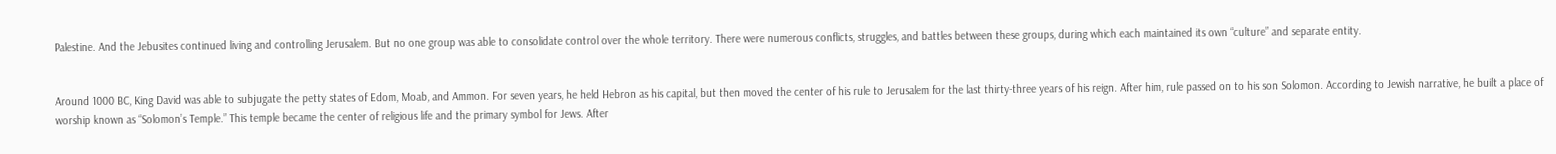Palestine. And the Jebusites continued living and controlling Jerusalem. But no one group was able to consolidate control over the whole territory. There were numerous conflicts, struggles, and battles between these groups, during which each maintained its own “culture” and separate entity.


Around 1000 BC, King David was able to subjugate the petty states of Edom, Moab, and Ammon. For seven years, he held Hebron as his capital, but then moved the center of his rule to Jerusalem for the last thirty-three years of his reign. After him, rule passed on to his son Solomon. According to Jewish narrative, he built a place of worship known as “Solomon’s Temple.” This temple became the center of religious life and the primary symbol for Jews. After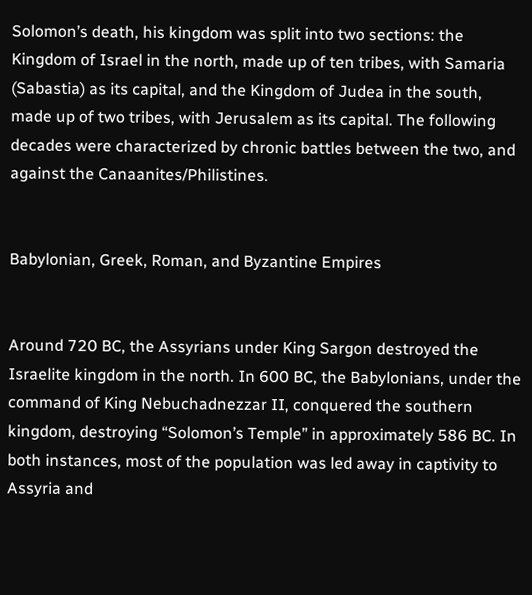Solomon’s death, his kingdom was split into two sections: the Kingdom of Israel in the north, made up of ten tribes, with Samaria (Sabastia) as its capital, and the Kingdom of Judea in the south, made up of two tribes, with Jerusalem as its capital. The following decades were characterized by chronic battles between the two, and against the Canaanites/Philistines.


Babylonian, Greek, Roman, and Byzantine Empires


Around 720 BC, the Assyrians under King Sargon destroyed the Israelite kingdom in the north. In 600 BC, the Babylonians, under the command of King Nebuchadnezzar II, conquered the southern kingdom, destroying “Solomon’s Temple” in approximately 586 BC. In both instances, most of the population was led away in captivity to Assyria and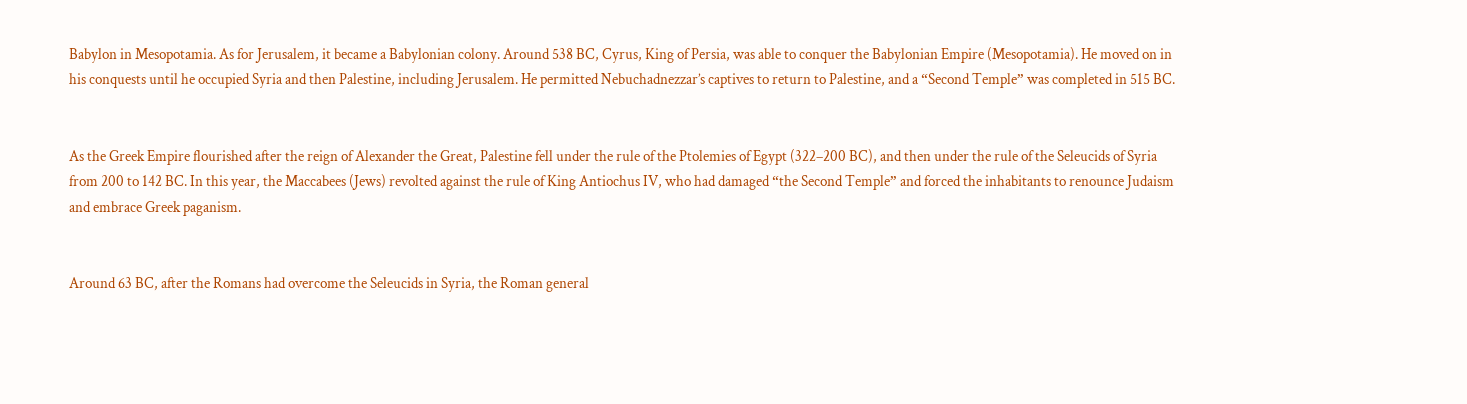Babylon in Mesopotamia. As for Jerusalem, it became a Babylonian colony. Around 538 BC, Cyrus, King of Persia, was able to conquer the Babylonian Empire (Mesopotamia). He moved on in his conquests until he occupied Syria and then Palestine, including Jerusalem. He permitted Nebuchadnezzar’s captives to return to Palestine, and a “Second Temple” was completed in 515 BC.


As the Greek Empire flourished after the reign of Alexander the Great, Palestine fell under the rule of the Ptolemies of Egypt (322–200 BC), and then under the rule of the Seleucids of Syria from 200 to 142 BC. In this year, the Maccabees (Jews) revolted against the rule of King Antiochus IV, who had damaged “the Second Temple” and forced the inhabitants to renounce Judaism and embrace Greek paganism.


Around 63 BC, after the Romans had overcome the Seleucids in Syria, the Roman general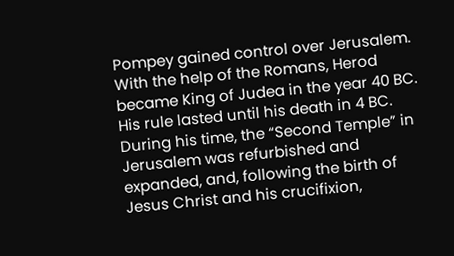Pompey gained control over Jerusalem. With the help of the Romans, Herod became King of Judea in the year 40 BC. His rule lasted until his death in 4 BC. During his time, the “Second Temple” in Jerusalem was refurbished and expanded, and, following the birth of Jesus Christ and his crucifixion,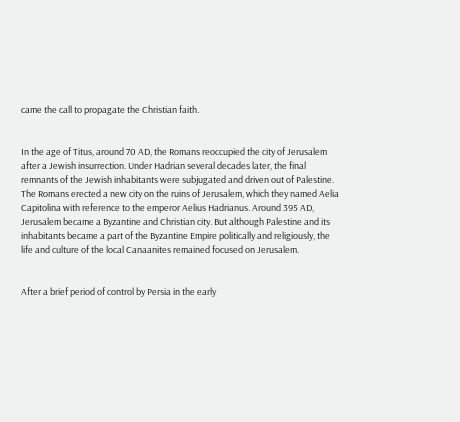came the call to propagate the Christian faith.


In the age of Titus, around 70 AD, the Romans reoccupied the city of Jerusalem after a Jewish insurrection. Under Hadrian several decades later, the final remnants of the Jewish inhabitants were subjugated and driven out of Palestine. The Romans erected a new city on the ruins of Jerusalem, which they named Aelia Capitolina with reference to the emperor Aelius Hadrianus. Around 395 AD, Jerusalem became a Byzantine and Christian city. But although Palestine and its inhabitants became a part of the Byzantine Empire politically and religiously, the life and culture of the local Canaanites remained focused on Jerusalem.


After a brief period of control by Persia in the early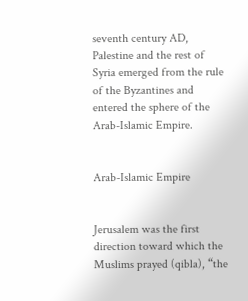seventh century AD, Palestine and the rest of Syria emerged from the rule of the Byzantines and entered the sphere of the Arab-Islamic Empire.


Arab-Islamic Empire


Jerusalem was the first direction toward which the Muslims prayed (qibla), “the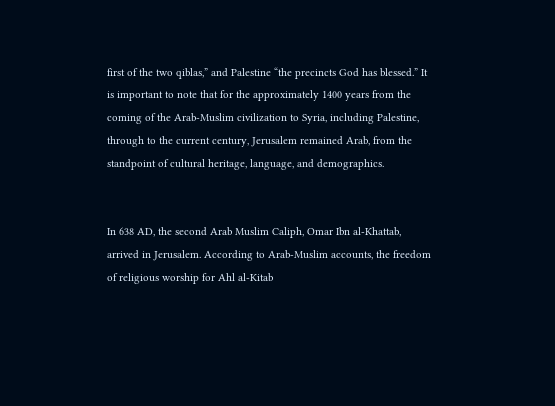first of the two qiblas,” and Palestine “the precincts God has blessed.” It is important to note that for the approximately 1400 years from the coming of the Arab-Muslim civilization to Syria, including Palestine, through to the current century, Jerusalem remained Arab, from the standpoint of cultural heritage, language, and demographics.


In 638 AD, the second Arab Muslim Caliph, Omar Ibn al-Khattab, arrived in Jerusalem. According to Arab-Muslim accounts, the freedom of religious worship for Ahl al-Kitab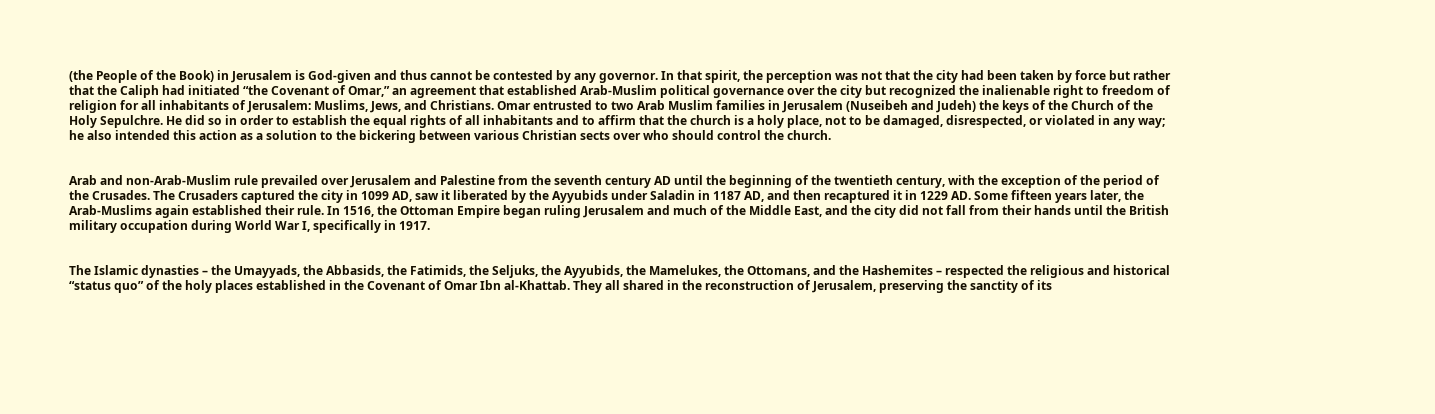(the People of the Book) in Jerusalem is God-given and thus cannot be contested by any governor. In that spirit, the perception was not that the city had been taken by force but rather that the Caliph had initiated “the Covenant of Omar,” an agreement that established Arab-Muslim political governance over the city but recognized the inalienable right to freedom of religion for all inhabitants of Jerusalem: Muslims, Jews, and Christians. Omar entrusted to two Arab Muslim families in Jerusalem (Nuseibeh and Judeh) the keys of the Church of the Holy Sepulchre. He did so in order to establish the equal rights of all inhabitants and to affirm that the church is a holy place, not to be damaged, disrespected, or violated in any way; he also intended this action as a solution to the bickering between various Christian sects over who should control the church.


Arab and non-Arab-Muslim rule prevailed over Jerusalem and Palestine from the seventh century AD until the beginning of the twentieth century, with the exception of the period of the Crusades. The Crusaders captured the city in 1099 AD, saw it liberated by the Ayyubids under Saladin in 1187 AD, and then recaptured it in 1229 AD. Some fifteen years later, the Arab-Muslims again established their rule. In 1516, the Ottoman Empire began ruling Jerusalem and much of the Middle East, and the city did not fall from their hands until the British military occupation during World War I, specifically in 1917.


The Islamic dynasties – the Umayyads, the Abbasids, the Fatimids, the Seljuks, the Ayyubids, the Mamelukes, the Ottomans, and the Hashemites – respected the religious and historical “status quo” of the holy places established in the Covenant of Omar Ibn al-Khattab. They all shared in the reconstruction of Jerusalem, preserving the sanctity of its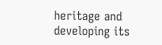heritage and developing its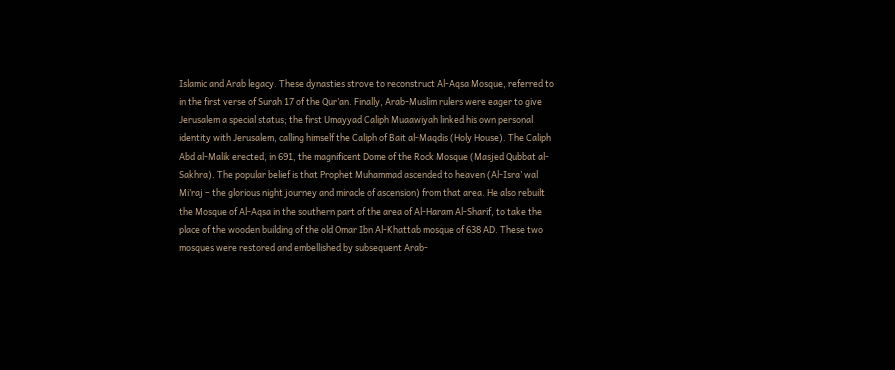Islamic and Arab legacy. These dynasties strove to reconstruct Al-Aqsa Mosque, referred to in the first verse of Surah 17 of the Qur’an. Finally, Arab-Muslim rulers were eager to give Jerusalem a special status; the first Umayyad Caliph Muaawiyah linked his own personal identity with Jerusalem, calling himself the Caliph of Bait al-Maqdis (Holy House). The Caliph Abd al-Malik erected, in 691, the magnificent Dome of the Rock Mosque (Masjed Qubbat al-Sakhra). The popular belief is that Prophet Muhammad ascended to heaven (Al-Isra’ wal Mi’raj – the glorious night journey and miracle of ascension) from that area. He also rebuilt the Mosque of Al-Aqsa in the southern part of the area of Al-Haram Al-Sharif, to take the place of the wooden building of the old Omar Ibn Al-Khattab mosque of 638 AD. These two mosques were restored and embellished by subsequent Arab-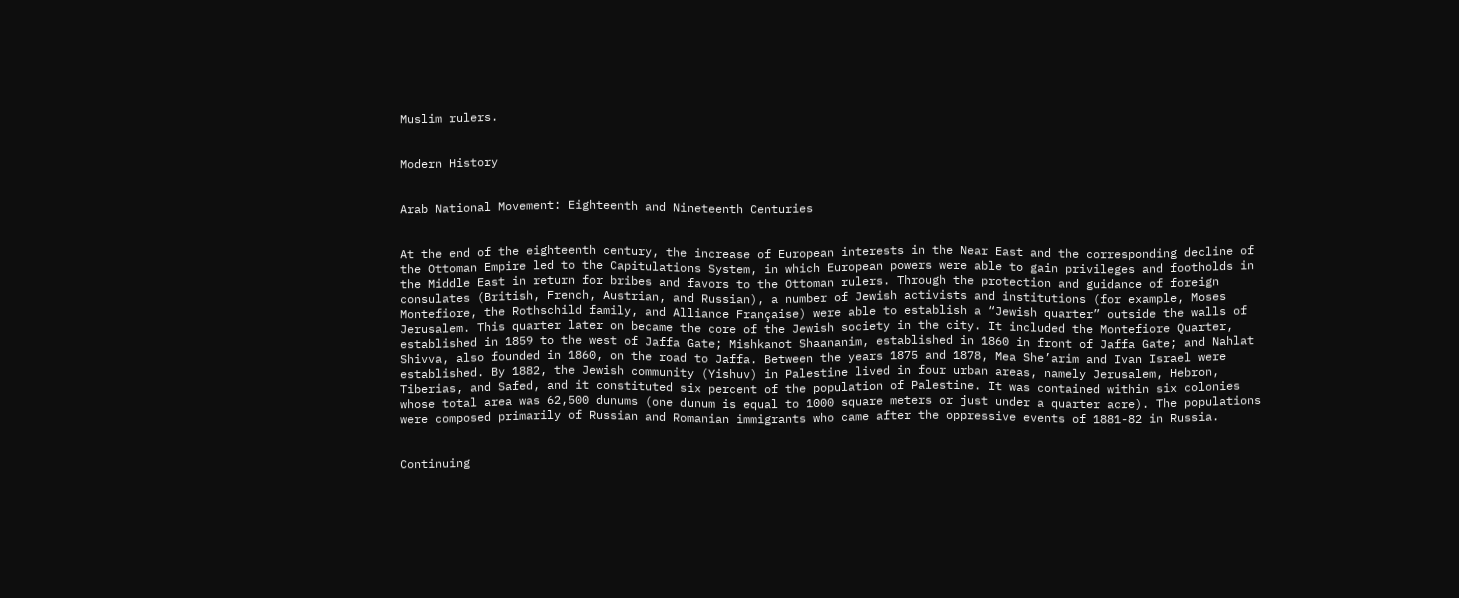Muslim rulers.


Modern History


Arab National Movement: Eighteenth and Nineteenth Centuries


At the end of the eighteenth century, the increase of European interests in the Near East and the corresponding decline of the Ottoman Empire led to the Capitulations System, in which European powers were able to gain privileges and footholds in the Middle East in return for bribes and favors to the Ottoman rulers. Through the protection and guidance of foreign consulates (British, French, Austrian, and Russian), a number of Jewish activists and institutions (for example, Moses Montefiore, the Rothschild family, and Alliance Française) were able to establish a “Jewish quarter” outside the walls of Jerusalem. This quarter later on became the core of the Jewish society in the city. It included the Montefiore Quarter, established in 1859 to the west of Jaffa Gate; Mishkanot Shaananim, established in 1860 in front of Jaffa Gate; and Nahlat Shivva, also founded in 1860, on the road to Jaffa. Between the years 1875 and 1878, Mea She’arim and Ivan Israel were established. By 1882, the Jewish community (Yishuv) in Palestine lived in four urban areas, namely Jerusalem, Hebron, Tiberias, and Safed, and it constituted six percent of the population of Palestine. It was contained within six colonies whose total area was 62,500 dunums (one dunum is equal to 1000 square meters or just under a quarter acre). The populations were composed primarily of Russian and Romanian immigrants who came after the oppressive events of 1881-82 in Russia.


Continuing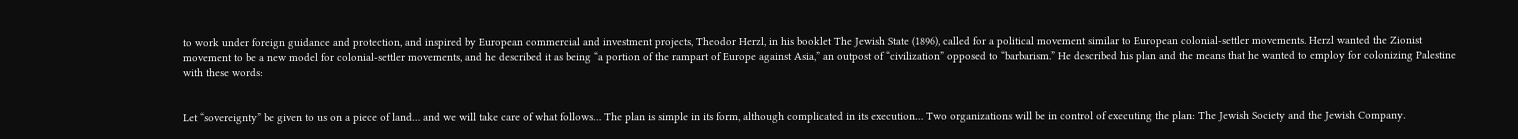to work under foreign guidance and protection, and inspired by European commercial and investment projects, Theodor Herzl, in his booklet The Jewish State (1896), called for a political movement similar to European colonial-settler movements. Herzl wanted the Zionist movement to be a new model for colonial-settler movements, and he described it as being “a portion of the rampart of Europe against Asia,” an outpost of “civilization” opposed to “barbarism.” He described his plan and the means that he wanted to employ for colonizing Palestine with these words:


Let “sovereignty” be given to us on a piece of land… and we will take care of what follows… The plan is simple in its form, although complicated in its execution… Two organizations will be in control of executing the plan: The Jewish Society and the Jewish Company.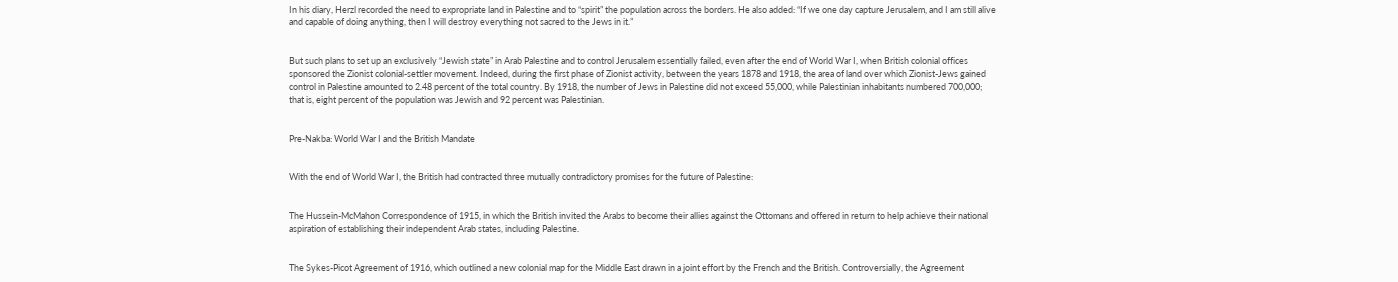In his diary, Herzl recorded the need to expropriate land in Palestine and to “spirit” the population across the borders. He also added: “If we one day capture Jerusalem, and I am still alive and capable of doing anything, then I will destroy everything not sacred to the Jews in it.”


But such plans to set up an exclusively “Jewish state” in Arab Palestine and to control Jerusalem essentially failed, even after the end of World War I, when British colonial offices sponsored the Zionist colonial-settler movement. Indeed, during the first phase of Zionist activity, between the years 1878 and 1918, the area of land over which Zionist-Jews gained control in Palestine amounted to 2.48 percent of the total country. By 1918, the number of Jews in Palestine did not exceed 55,000, while Palestinian inhabitants numbered 700,000; that is, eight percent of the population was Jewish and 92 percent was Palestinian.


Pre-Nakba: World War I and the British Mandate


With the end of World War I, the British had contracted three mutually contradictory promises for the future of Palestine:


The Hussein-McMahon Correspondence of 1915, in which the British invited the Arabs to become their allies against the Ottomans and offered in return to help achieve their national aspiration of establishing their independent Arab states, including Palestine.


The Sykes-Picot Agreement of 1916, which outlined a new colonial map for the Middle East drawn in a joint effort by the French and the British. Controversially, the Agreement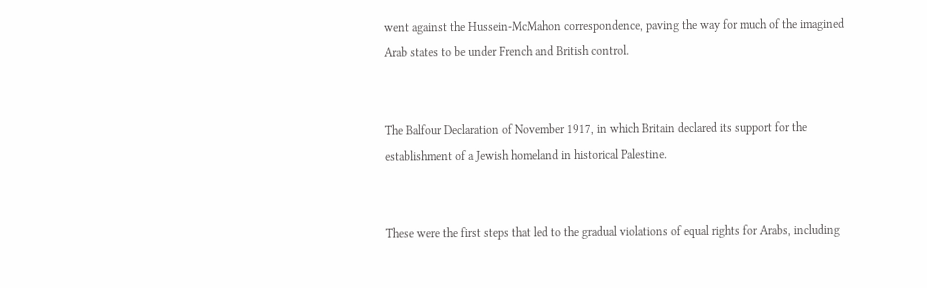went against the Hussein-McMahon correspondence, paving the way for much of the imagined Arab states to be under French and British control.


The Balfour Declaration of November 1917, in which Britain declared its support for the establishment of a Jewish homeland in historical Palestine.


These were the first steps that led to the gradual violations of equal rights for Arabs, including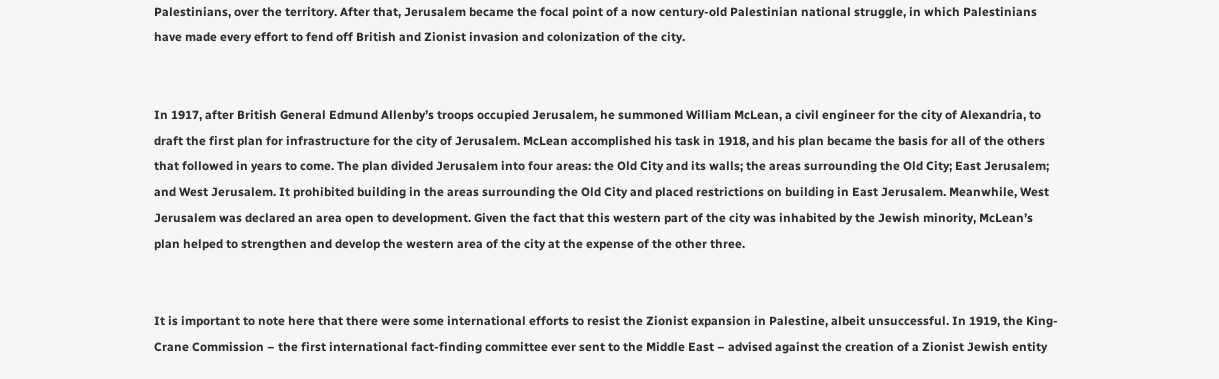Palestinians, over the territory. After that, Jerusalem became the focal point of a now century-old Palestinian national struggle, in which Palestinians have made every effort to fend off British and Zionist invasion and colonization of the city.


In 1917, after British General Edmund Allenby’s troops occupied Jerusalem, he summoned William McLean, a civil engineer for the city of Alexandria, to draft the first plan for infrastructure for the city of Jerusalem. McLean accomplished his task in 1918, and his plan became the basis for all of the others that followed in years to come. The plan divided Jerusalem into four areas: the Old City and its walls; the areas surrounding the Old City; East Jerusalem; and West Jerusalem. It prohibited building in the areas surrounding the Old City and placed restrictions on building in East Jerusalem. Meanwhile, West Jerusalem was declared an area open to development. Given the fact that this western part of the city was inhabited by the Jewish minority, McLean’s plan helped to strengthen and develop the western area of the city at the expense of the other three.


It is important to note here that there were some international efforts to resist the Zionist expansion in Palestine, albeit unsuccessful. In 1919, the King-Crane Commission – the first international fact-finding committee ever sent to the Middle East – advised against the creation of a Zionist Jewish entity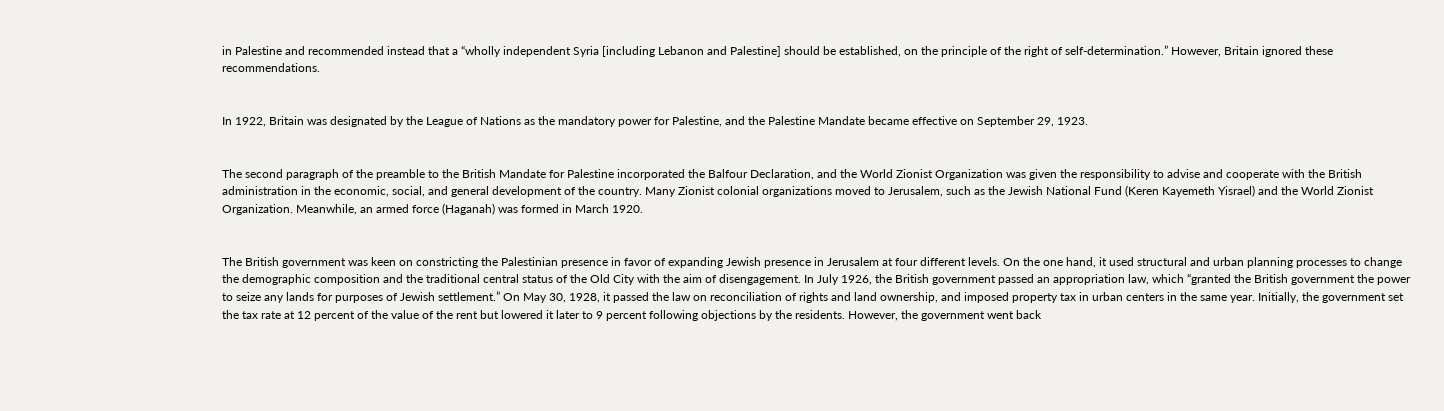in Palestine and recommended instead that a “wholly independent Syria [including Lebanon and Palestine] should be established, on the principle of the right of self-determination.” However, Britain ignored these recommendations.


In 1922, Britain was designated by the League of Nations as the mandatory power for Palestine, and the Palestine Mandate became effective on September 29, 1923.


The second paragraph of the preamble to the British Mandate for Palestine incorporated the Balfour Declaration, and the World Zionist Organization was given the responsibility to advise and cooperate with the British administration in the economic, social, and general development of the country. Many Zionist colonial organizations moved to Jerusalem, such as the Jewish National Fund (Keren Kayemeth Yisrael) and the World Zionist Organization. Meanwhile, an armed force (Haganah) was formed in March 1920.


The British government was keen on constricting the Palestinian presence in favor of expanding Jewish presence in Jerusalem at four different levels. On the one hand, it used structural and urban planning processes to change the demographic composition and the traditional central status of the Old City with the aim of disengagement. In July 1926, the British government passed an appropriation law, which “granted the British government the power to seize any lands for purposes of Jewish settlement.” On May 30, 1928, it passed the law on reconciliation of rights and land ownership, and imposed property tax in urban centers in the same year. Initially, the government set the tax rate at 12 percent of the value of the rent but lowered it later to 9 percent following objections by the residents. However, the government went back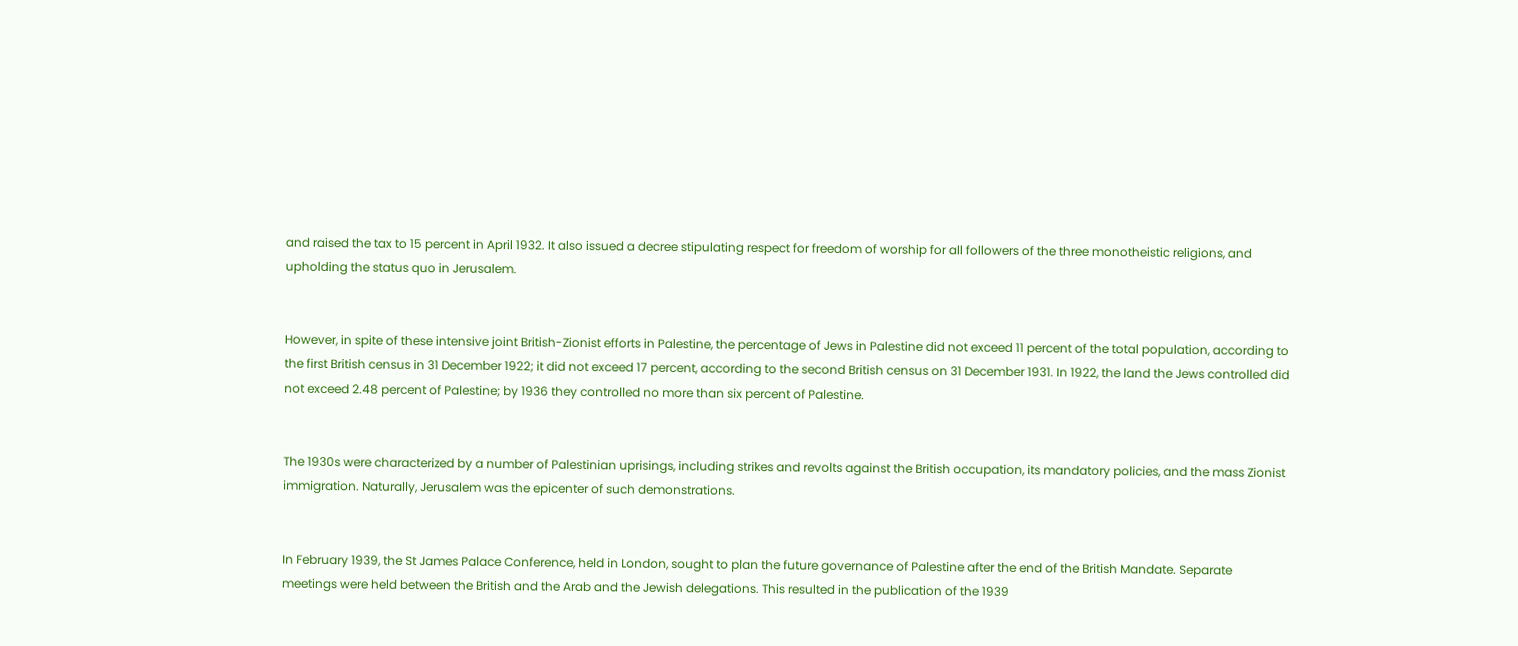and raised the tax to 15 percent in April 1932. It also issued a decree stipulating respect for freedom of worship for all followers of the three monotheistic religions, and upholding the status quo in Jerusalem.


However, in spite of these intensive joint British-Zionist efforts in Palestine, the percentage of Jews in Palestine did not exceed 11 percent of the total population, according to the first British census in 31 December 1922; it did not exceed 17 percent, according to the second British census on 31 December 1931. In 1922, the land the Jews controlled did not exceed 2.48 percent of Palestine; by 1936 they controlled no more than six percent of Palestine.


The 1930s were characterized by a number of Palestinian uprisings, including strikes and revolts against the British occupation, its mandatory policies, and the mass Zionist immigration. Naturally, Jerusalem was the epicenter of such demonstrations.


In February 1939, the St James Palace Conference, held in London, sought to plan the future governance of Palestine after the end of the British Mandate. Separate meetings were held between the British and the Arab and the Jewish delegations. This resulted in the publication of the 1939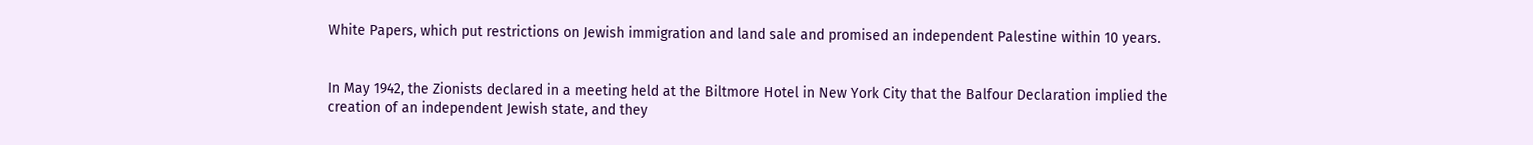White Papers, which put restrictions on Jewish immigration and land sale and promised an independent Palestine within 10 years.


In May 1942, the Zionists declared in a meeting held at the Biltmore Hotel in New York City that the Balfour Declaration implied the creation of an independent Jewish state, and they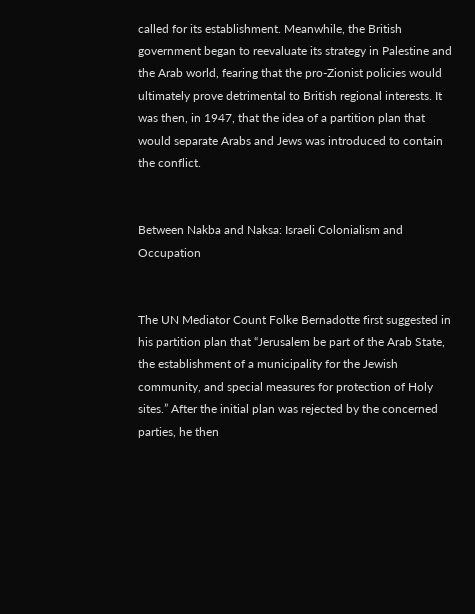called for its establishment. Meanwhile, the British government began to reevaluate its strategy in Palestine and the Arab world, fearing that the pro-Zionist policies would ultimately prove detrimental to British regional interests. It was then, in 1947, that the idea of a partition plan that would separate Arabs and Jews was introduced to contain the conflict.


Between Nakba and Naksa: Israeli Colonialism and Occupation


The UN Mediator Count Folke Bernadotte first suggested in his partition plan that “Jerusalem be part of the Arab State, the establishment of a municipality for the Jewish community, and special measures for protection of Holy sites.” After the initial plan was rejected by the concerned parties, he then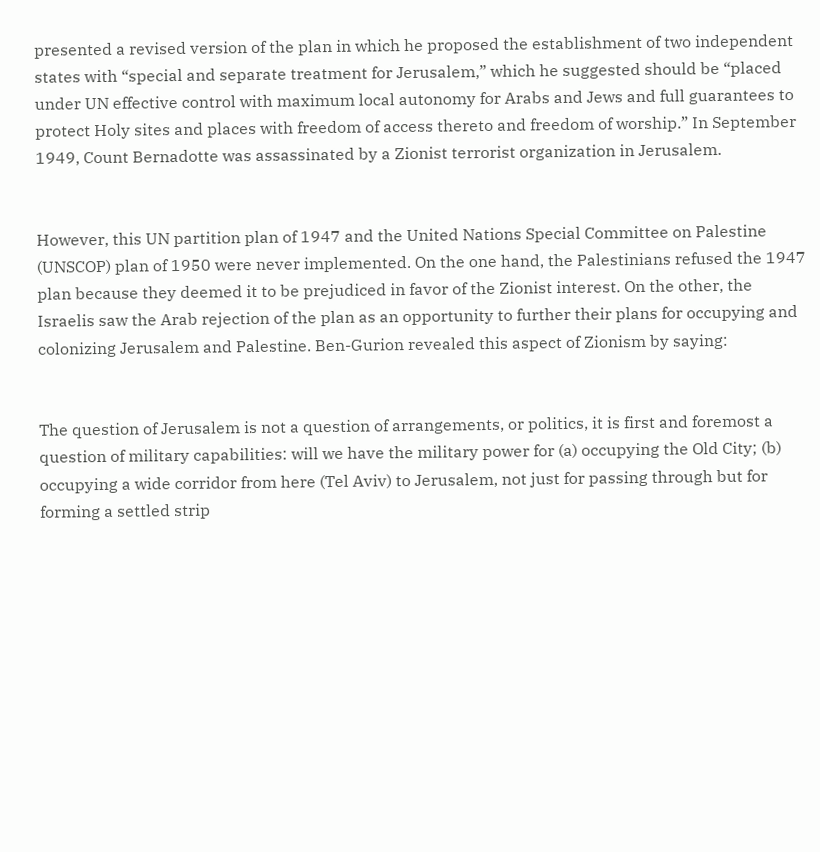presented a revised version of the plan in which he proposed the establishment of two independent states with “special and separate treatment for Jerusalem,” which he suggested should be “placed under UN effective control with maximum local autonomy for Arabs and Jews and full guarantees to protect Holy sites and places with freedom of access thereto and freedom of worship.” In September 1949, Count Bernadotte was assassinated by a Zionist terrorist organization in Jerusalem.


However, this UN partition plan of 1947 and the United Nations Special Committee on Palestine (UNSCOP) plan of 1950 were never implemented. On the one hand, the Palestinians refused the 1947 plan because they deemed it to be prejudiced in favor of the Zionist interest. On the other, the Israelis saw the Arab rejection of the plan as an opportunity to further their plans for occupying and colonizing Jerusalem and Palestine. Ben-Gurion revealed this aspect of Zionism by saying:


The question of Jerusalem is not a question of arrangements, or politics, it is first and foremost a question of military capabilities: will we have the military power for (a) occupying the Old City; (b) occupying a wide corridor from here (Tel Aviv) to Jerusalem, not just for passing through but for forming a settled strip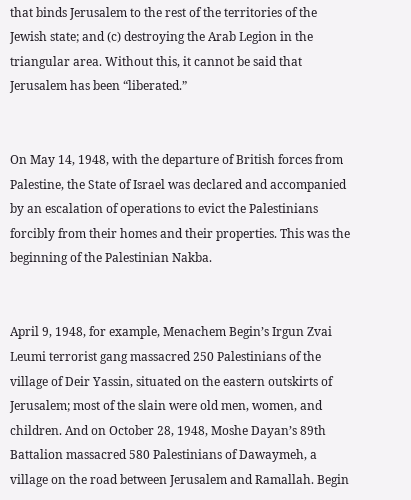that binds Jerusalem to the rest of the territories of the Jewish state; and (c) destroying the Arab Legion in the triangular area. Without this, it cannot be said that Jerusalem has been “liberated.”


On May 14, 1948, with the departure of British forces from Palestine, the State of Israel was declared and accompanied by an escalation of operations to evict the Palestinians forcibly from their homes and their properties. This was the beginning of the Palestinian Nakba.


April 9, 1948, for example, Menachem Begin’s Irgun Zvai Leumi terrorist gang massacred 250 Palestinians of the village of Deir Yassin, situated on the eastern outskirts of Jerusalem; most of the slain were old men, women, and children. And on October 28, 1948, Moshe Dayan’s 89th Battalion massacred 580 Palestinians of Dawaymeh, a village on the road between Jerusalem and Ramallah. Begin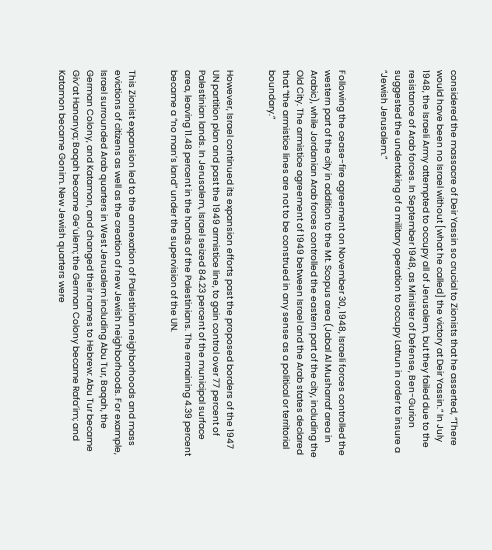considered the massacre of Deir Yassin so crucial to Zionists that he asserted, “There would have been no Israel without [what he called] the victory at Deir Yassin.” In July 1948, the Israeli Army attempted to occupy all of Jerusalem, but they failed due to the resistance of Arab forces. In September 1948, as Minister of Defense, Ben-Gurion suggested the undertaking of a military operation to occupy Latrun in order to insure a “Jewish Jerusalem.”


Following the cease-fire agreement on November 30, 1948, Israeli forces controlled the western part of the city in addition to the Mt. Scopus area (Jabal Al Musharraf area in Arabic), while Jordanian Arab forces controlled the eastern part of the city, including the Old City. The armistice agreement of 1949 between Israel and the Arab states declared that “the armistice lines are not to be construed in any sense as a political or territorial boundary.”


However, Israel continued its expansion efforts past the proposed borders of the 1947 UN partition plan and past the 1949 armistice line, to gain control over 77 percent of Palestinian lands. In Jerusalem, Israel seized 84.23 percent of the municipal surface area, leaving 11.48 percent in the hands of the Palestinians. The remaining 4.39 percent became a “no man’s land” under the supervision of the UN.


This Zionist expansion led to the annexation of Palestinian neighborhoods and mass evictions of citizens as well as the creation of new Jewish neighborhoods. For example, Israel surrounded Arab quarters in West Jerusalem including Abu Tur, Baqah, the German Colony, and Katamon, and changed their names to Hebrew: Abu Tur became Giv’at Hananya; Baqah became Ge’ulem; the German Colony became Rafa’im; and Katamon became Gonim. New Jewish quarters were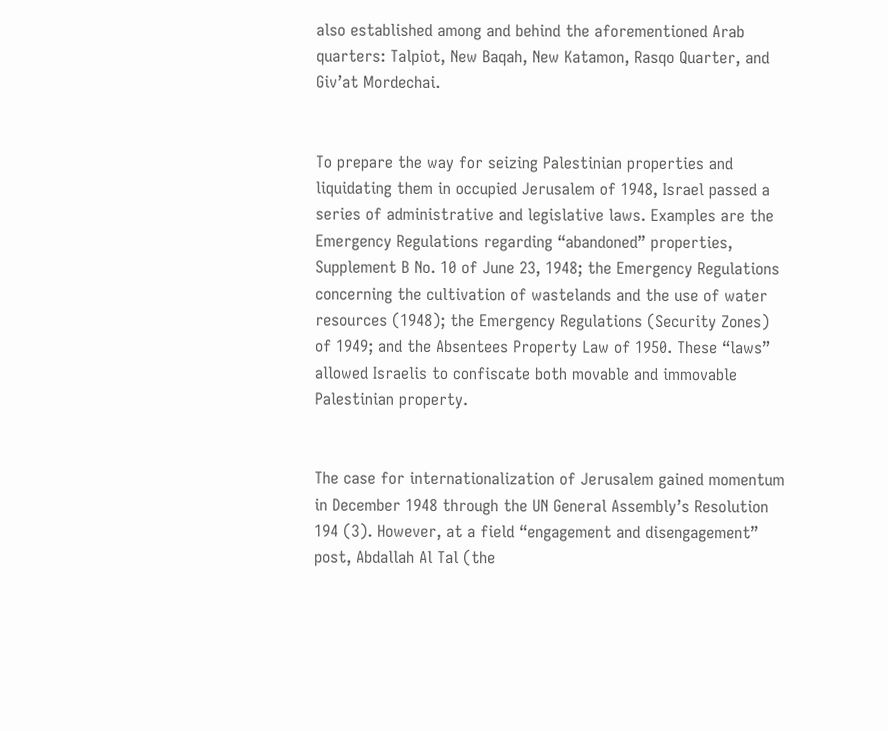also established among and behind the aforementioned Arab quarters: Talpiot, New Baqah, New Katamon, Rasqo Quarter, and Giv’at Mordechai.


To prepare the way for seizing Palestinian properties and liquidating them in occupied Jerusalem of 1948, Israel passed a series of administrative and legislative laws. Examples are the Emergency Regulations regarding “abandoned” properties, Supplement B No. 10 of June 23, 1948; the Emergency Regulations concerning the cultivation of wastelands and the use of water resources (1948); the Emergency Regulations (Security Zones) of 1949; and the Absentees Property Law of 1950. These “laws” allowed Israelis to confiscate both movable and immovable Palestinian property.


The case for internationalization of Jerusalem gained momentum in December 1948 through the UN General Assembly’s Resolution 194 (3). However, at a field “engagement and disengagement” post, Abdallah Al Tal (the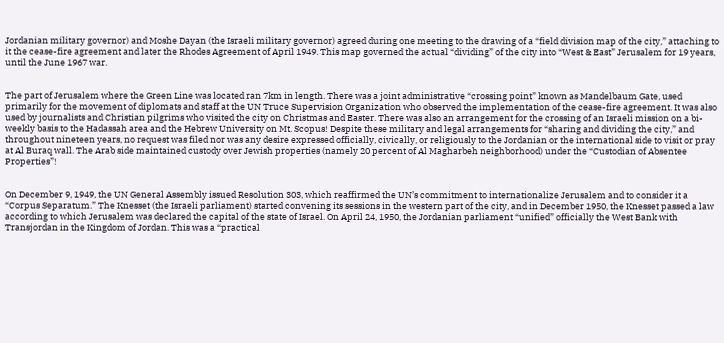Jordanian military governor) and Moshe Dayan (the Israeli military governor) agreed during one meeting to the drawing of a “field division map of the city,” attaching to it the cease-fire agreement and later the Rhodes Agreement of April 1949. This map governed the actual “dividing” of the city into “West & East” Jerusalem for 19 years, until the June 1967 war.


The part of Jerusalem where the Green Line was located ran 7km in length. There was a joint administrative “crossing point” known as Mandelbaum Gate, used primarily for the movement of diplomats and staff at the UN Truce Supervision Organization who observed the implementation of the cease-fire agreement. It was also used by journalists and Christian pilgrims who visited the city on Christmas and Easter. There was also an arrangement for the crossing of an Israeli mission on a bi-weekly basis to the Hadassah area and the Hebrew University on Mt. Scopus! Despite these military and legal arrangements for “sharing and dividing the city,” and throughout nineteen years, no request was filed nor was any desire expressed officially, civically, or religiously to the Jordanian or the international side to visit or pray at Al Buraq wall. The Arab side maintained custody over Jewish properties (namely 20 percent of Al Magharbeh neighborhood) under the “Custodian of Absentee Properties”!


On December 9, 1949, the UN General Assembly issued Resolution 303, which reaffirmed the UN’s commitment to internationalize Jerusalem and to consider it a “Corpus Separatum.” The Knesset (the Israeli parliament) started convening its sessions in the western part of the city, and in December 1950, the Knesset passed a law according to which Jerusalem was declared the capital of the state of Israel. On April 24, 1950, the Jordanian parliament “unified” officially the West Bank with Transjordan in the Kingdom of Jordan. This was a “practical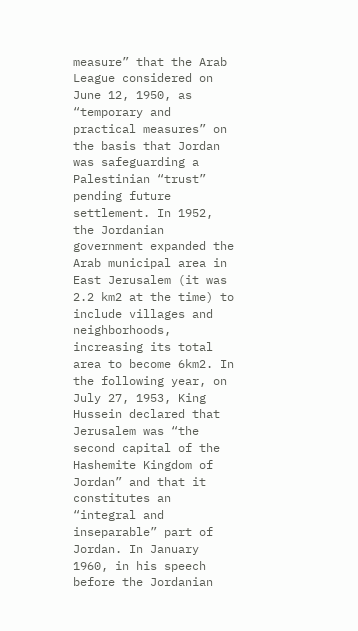measure” that the Arab League considered on June 12, 1950, as “temporary and practical measures” on the basis that Jordan was safeguarding a Palestinian “trust” pending future settlement. In 1952, the Jordanian government expanded the Arab municipal area in East Jerusalem (it was 2.2 km2 at the time) to include villages and neighborhoods, increasing its total area to become 6km2. In the following year, on July 27, 1953, King Hussein declared that Jerusalem was “the second capital of the Hashemite Kingdom of Jordan” and that it constitutes an “integral and inseparable” part of Jordan. In January 1960, in his speech before the Jordanian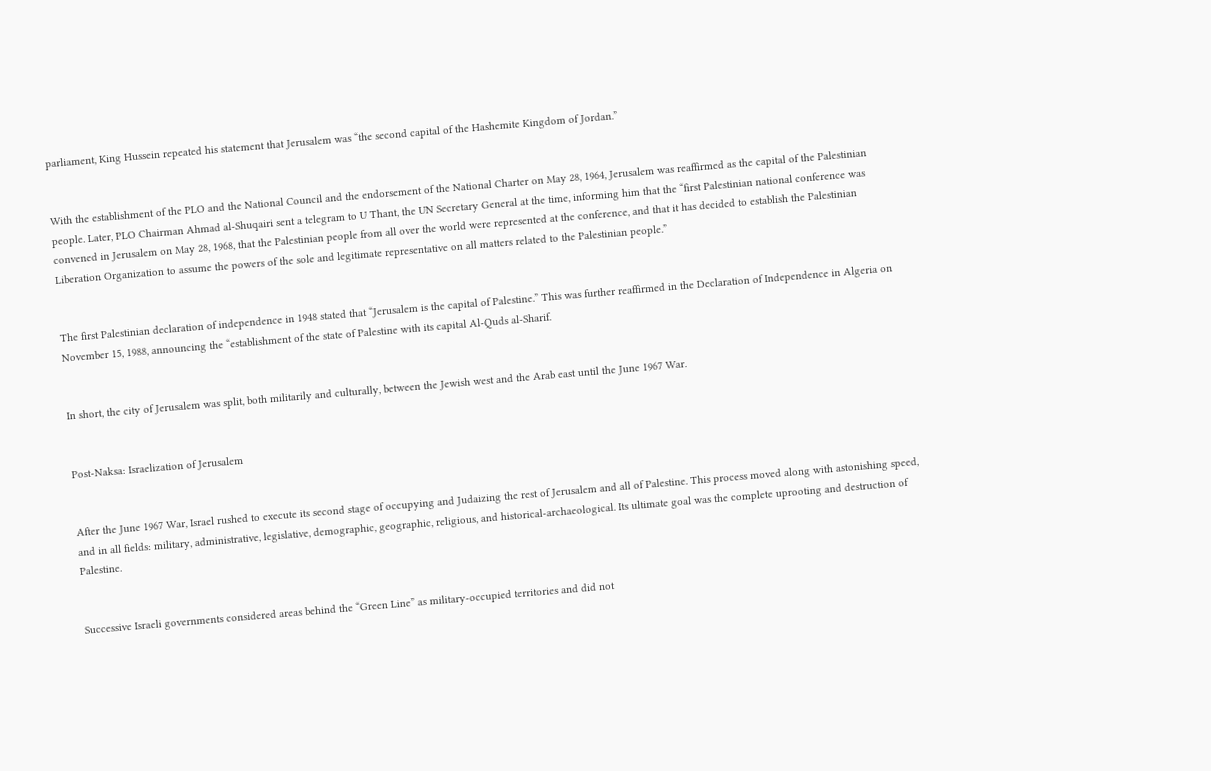parliament, King Hussein repeated his statement that Jerusalem was “the second capital of the Hashemite Kingdom of Jordan.”


With the establishment of the PLO and the National Council and the endorsement of the National Charter on May 28, 1964, Jerusalem was reaffirmed as the capital of the Palestinian people. Later, PLO Chairman Ahmad al-Shuqairi sent a telegram to U Thant, the UN Secretary General at the time, informing him that the “first Palestinian national conference was convened in Jerusalem on May 28, 1968, that the Palestinian people from all over the world were represented at the conference, and that it has decided to establish the Palestinian Liberation Organization to assume the powers of the sole and legitimate representative on all matters related to the Palestinian people.”


The first Palestinian declaration of independence in 1948 stated that “Jerusalem is the capital of Palestine.” This was further reaffirmed in the Declaration of Independence in Algeria on November 15, 1988, announcing the “establishment of the state of Palestine with its capital Al-Quds al-Sharif.


In short, the city of Jerusalem was split, both militarily and culturally, between the Jewish west and the Arab east until the June 1967 War.


Post-Naksa: Israelization of Jerusalem


After the June 1967 War, Israel rushed to execute its second stage of occupying and Judaizing the rest of Jerusalem and all of Palestine. This process moved along with astonishing speed, and in all fields: military, administrative, legislative, demographic, geographic, religious, and historical-archaeological. Its ultimate goal was the complete uprooting and destruction of Palestine.


Successive Israeli governments considered areas behind the “Green Line” as military-occupied territories and did not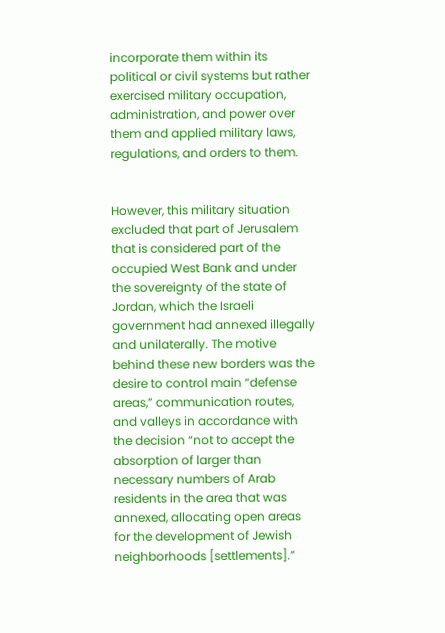incorporate them within its political or civil systems but rather exercised military occupation, administration, and power over them and applied military laws, regulations, and orders to them.


However, this military situation excluded that part of Jerusalem that is considered part of the occupied West Bank and under the sovereignty of the state of Jordan, which the Israeli government had annexed illegally and unilaterally. The motive behind these new borders was the desire to control main “defense areas,” communication routes, and valleys in accordance with the decision “not to accept the absorption of larger than necessary numbers of Arab residents in the area that was annexed, allocating open areas for the development of Jewish neighborhoods [settlements].”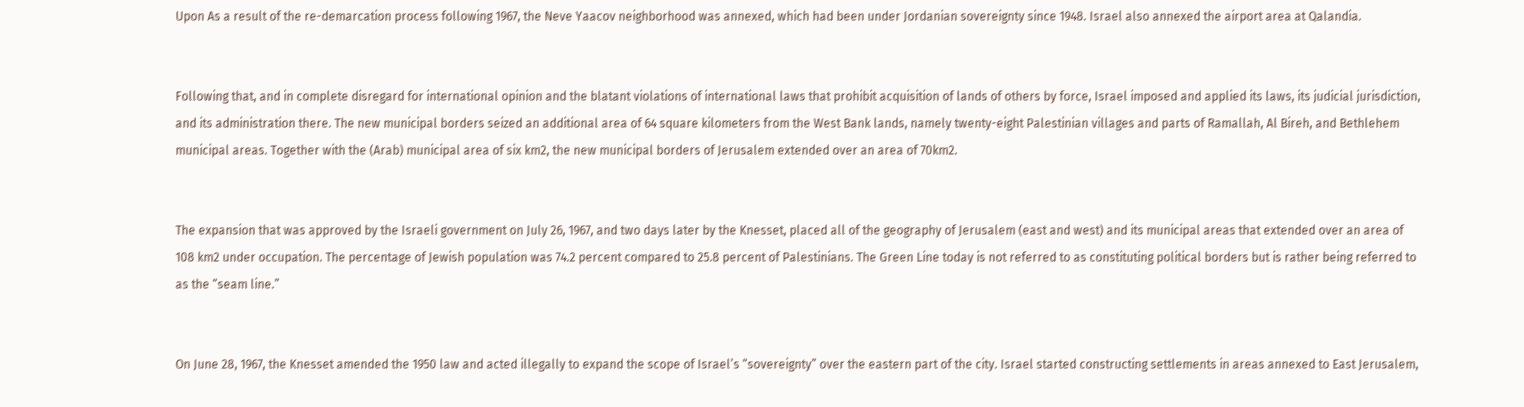Upon As a result of the re-demarcation process following 1967, the Neve Yaacov neighborhood was annexed, which had been under Jordanian sovereignty since 1948. Israel also annexed the airport area at Qalandia.


Following that, and in complete disregard for international opinion and the blatant violations of international laws that prohibit acquisition of lands of others by force, Israel imposed and applied its laws, its judicial jurisdiction, and its administration there. The new municipal borders seized an additional area of 64 square kilometers from the West Bank lands, namely twenty-eight Palestinian villages and parts of Ramallah, Al Bireh, and Bethlehem municipal areas. Together with the (Arab) municipal area of six km2, the new municipal borders of Jerusalem extended over an area of 70km2.


The expansion that was approved by the Israeli government on July 26, 1967, and two days later by the Knesset, placed all of the geography of Jerusalem (east and west) and its municipal areas that extended over an area of 108 km2 under occupation. The percentage of Jewish population was 74.2 percent compared to 25.8 percent of Palestinians. The Green Line today is not referred to as constituting political borders but is rather being referred to as the “seam line.”


On June 28, 1967, the Knesset amended the 1950 law and acted illegally to expand the scope of Israel’s “sovereignty” over the eastern part of the city. Israel started constructing settlements in areas annexed to East Jerusalem,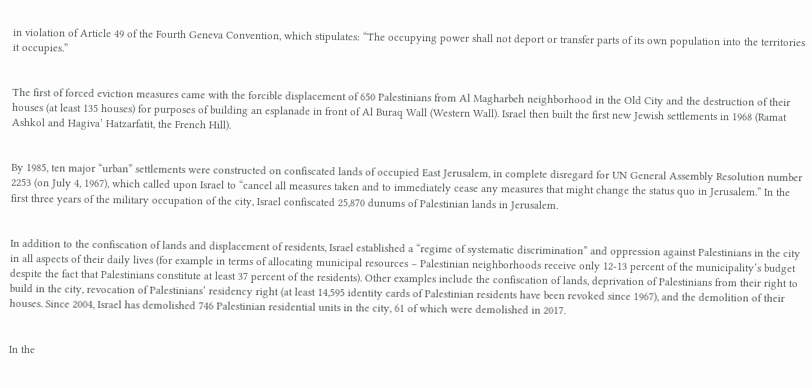in violation of Article 49 of the Fourth Geneva Convention, which stipulates: “The occupying power shall not deport or transfer parts of its own population into the territories it occupies.”


The first of forced eviction measures came with the forcible displacement of 650 Palestinians from Al Magharbeh neighborhood in the Old City and the destruction of their houses (at least 135 houses) for purposes of building an esplanade in front of Al Buraq Wall (Western Wall). Israel then built the first new Jewish settlements in 1968 (Ramat Ashkol and Hagiva’ Hatzarfatit, the French Hill).


By 1985, ten major “urban” settlements were constructed on confiscated lands of occupied East Jerusalem, in complete disregard for UN General Assembly Resolution number 2253 (on July 4, 1967), which called upon Israel to “cancel all measures taken and to immediately cease any measures that might change the status quo in Jerusalem.” In the first three years of the military occupation of the city, Israel confiscated 25,870 dunums of Palestinian lands in Jerusalem.


In addition to the confiscation of lands and displacement of residents, Israel established a “regime of systematic discrimination” and oppression against Palestinians in the city in all aspects of their daily lives (for example in terms of allocating municipal resources – Palestinian neighborhoods receive only 12-13 percent of the municipality’s budget despite the fact that Palestinians constitute at least 37 percent of the residents). Other examples include the confiscation of lands, deprivation of Palestinians from their right to build in the city, revocation of Palestinians’ residency right (at least 14,595 identity cards of Palestinian residents have been revoked since 1967), and the demolition of their houses. Since 2004, Israel has demolished 746 Palestinian residential units in the city, 61 of which were demolished in 2017.


In the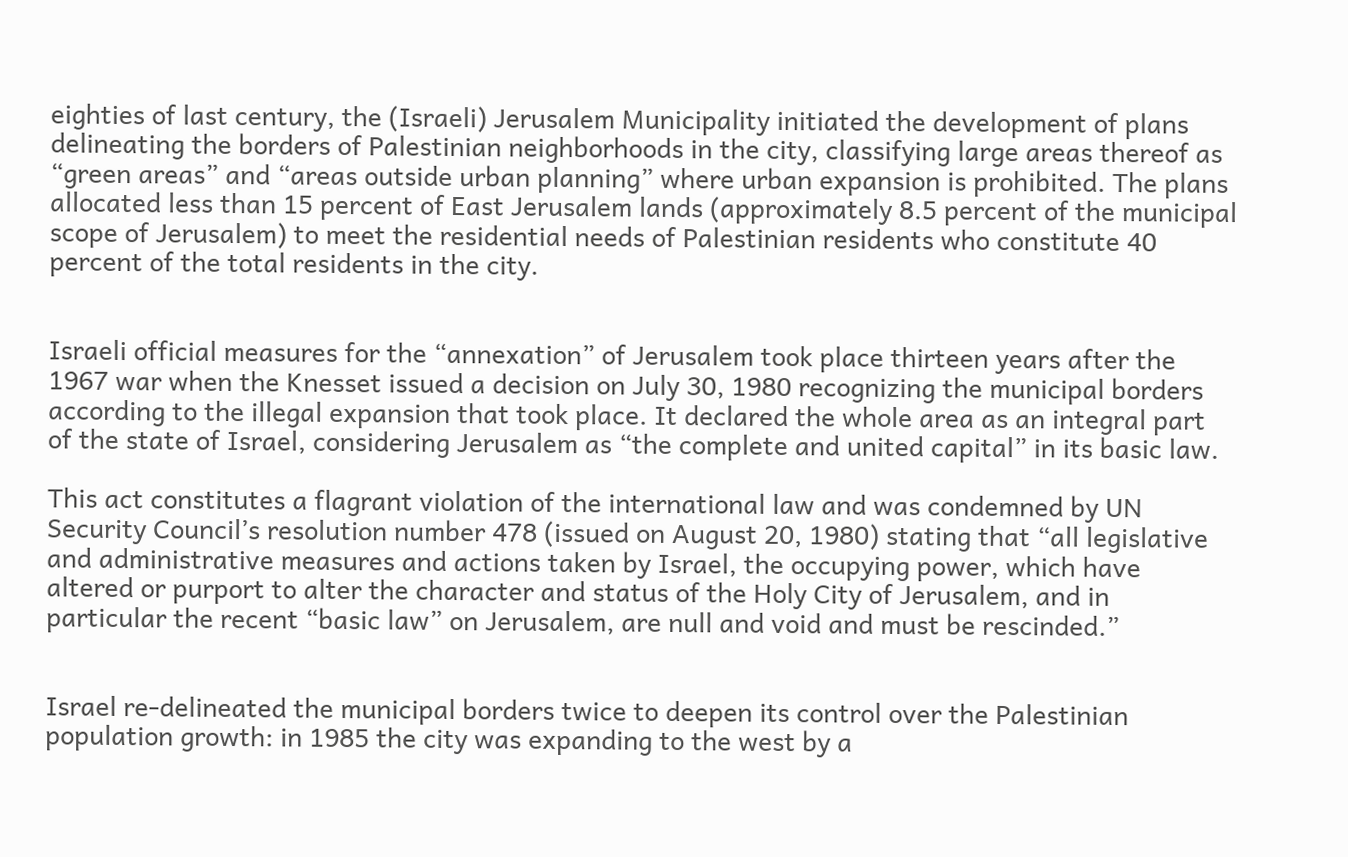eighties of last century, the (Israeli) Jerusalem Municipality initiated the development of plans delineating the borders of Palestinian neighborhoods in the city, classifying large areas thereof as “green areas” and “areas outside urban planning” where urban expansion is prohibited. The plans allocated less than 15 percent of East Jerusalem lands (approximately 8.5 percent of the municipal scope of Jerusalem) to meet the residential needs of Palestinian residents who constitute 40 percent of the total residents in the city.


Israeli official measures for the “annexation” of Jerusalem took place thirteen years after the 1967 war when the Knesset issued a decision on July 30, 1980 recognizing the municipal borders according to the illegal expansion that took place. It declared the whole area as an integral part of the state of Israel, considering Jerusalem as “the complete and united capital” in its basic law.

This act constitutes a flagrant violation of the international law and was condemned by UN Security Council’s resolution number 478 (issued on August 20, 1980) stating that “all legislative and administrative measures and actions taken by Israel, the occupying power, which have altered or purport to alter the character and status of the Holy City of Jerusalem, and in particular the recent “basic law” on Jerusalem, are null and void and must be rescinded.”


Israel re-delineated the municipal borders twice to deepen its control over the Palestinian population growth: in 1985 the city was expanding to the west by a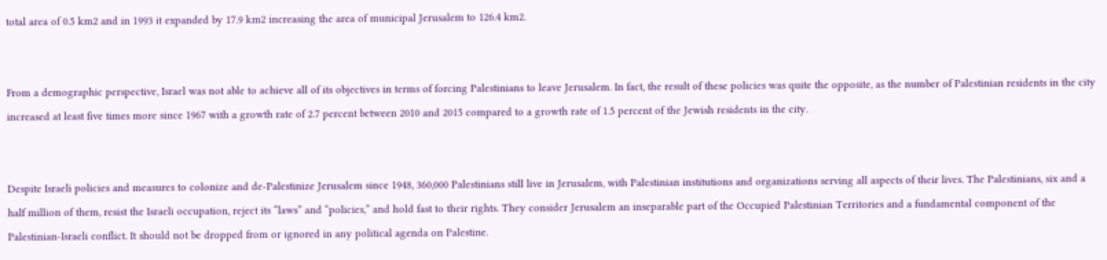total area of 0.5 km2 and in 1993 it expanded by 17.9 km2 increasing the area of municipal Jerusalem to 126.4 km2.


From a demographic perspective, Israel was not able to achieve all of its objectives in terms of forcing Palestinians to leave Jerusalem. In fact, the result of these policies was quite the opposite, as the number of Palestinian residents in the city increased at least five times more since 1967 with a growth rate of 2.7 percent between 2010 and 2015 compared to a growth rate of 1.5 percent of the Jewish residents in the city.


Despite Israeli policies and measures to colonize and de-Palestinize Jerusalem since 1948, 360,000 Palestinians still live in Jerusalem, with Palestinian institutions and organizations serving all aspects of their lives. The Palestinians, six and a half million of them, resist the Israeli occupation, reject its “laws” and “policies,” and hold fast to their rights. They consider Jerusalem an inseparable part of the Occupied Palestinian Territories and a fundamental component of the Palestinian-Israeli conflict. It should not be dropped from or ignored in any political agenda on Palestine.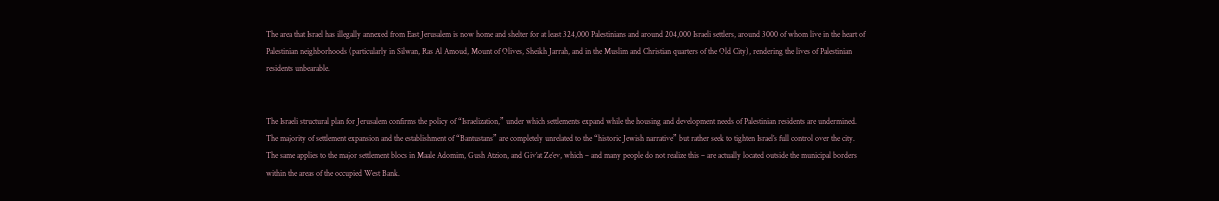The area that Israel has illegally annexed from East Jerusalem is now home and shelter for at least 324,000 Palestinians and around 204,000 Israeli settlers, around 3000 of whom live in the heart of Palestinian neighborhoods (particularly in Silwan, Ras Al Amoud, Mount of Olives, Sheikh Jarrah, and in the Muslim and Christian quarters of the Old City), rendering the lives of Palestinian residents unbearable.


The Israeli structural plan for Jerusalem confirms the policy of “Israelization,” under which settlements expand while the housing and development needs of Palestinian residents are undermined. The majority of settlement expansion and the establishment of “Bantustans” are completely unrelated to the “historic Jewish narrative” but rather seek to tighten Israel’s full control over the city. The same applies to the major settlement blocs in Maale Adomim, Gush Atzion, and Giv’at Ze’ev, which – and many people do not realize this – are actually located outside the municipal borders within the areas of the occupied West Bank.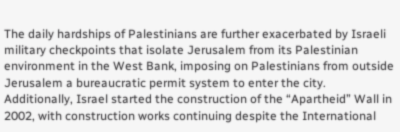The daily hardships of Palestinians are further exacerbated by Israeli military checkpoints that isolate Jerusalem from its Palestinian environment in the West Bank, imposing on Palestinians from outside Jerusalem a bureaucratic permit system to enter the city. Additionally, Israel started the construction of the “Apartheid” Wall in 2002, with construction works continuing despite the International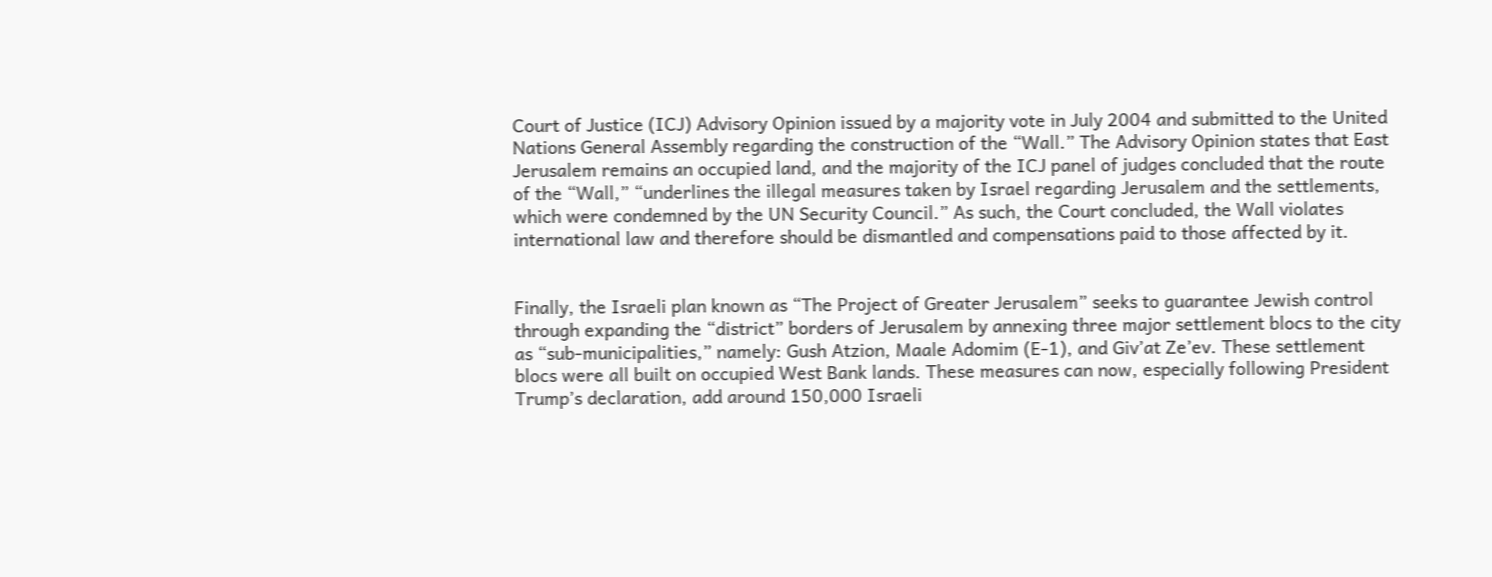Court of Justice (ICJ) Advisory Opinion issued by a majority vote in July 2004 and submitted to the United Nations General Assembly regarding the construction of the “Wall.” The Advisory Opinion states that East Jerusalem remains an occupied land, and the majority of the ICJ panel of judges concluded that the route of the “Wall,” “underlines the illegal measures taken by Israel regarding Jerusalem and the settlements, which were condemned by the UN Security Council.” As such, the Court concluded, the Wall violates international law and therefore should be dismantled and compensations paid to those affected by it.


Finally, the Israeli plan known as “The Project of Greater Jerusalem” seeks to guarantee Jewish control through expanding the “district” borders of Jerusalem by annexing three major settlement blocs to the city as “sub-municipalities,” namely: Gush Atzion, Maale Adomim (E-1), and Giv’at Ze’ev. These settlement blocs were all built on occupied West Bank lands. These measures can now, especially following President Trump’s declaration, add around 150,000 Israeli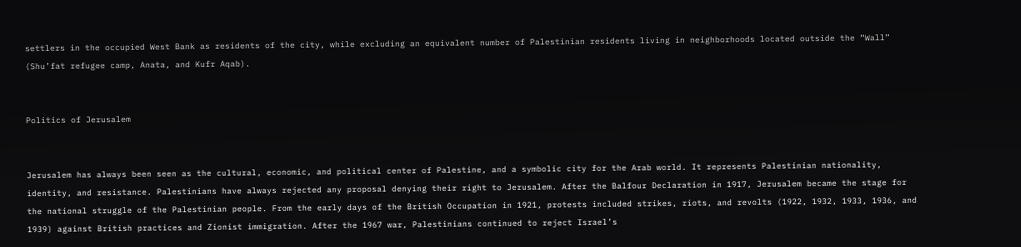settlers in the occupied West Bank as residents of the city, while excluding an equivalent number of Palestinian residents living in neighborhoods located outside the “Wall” (Shu’fat refugee camp, Anata, and Kufr Aqab).


Politics of Jerusalem


Jerusalem has always been seen as the cultural, economic, and political center of Palestine, and a symbolic city for the Arab world. It represents Palestinian nationality, identity, and resistance. Palestinians have always rejected any proposal denying their right to Jerusalem. After the Balfour Declaration in 1917, Jerusalem became the stage for the national struggle of the Palestinian people. From the early days of the British Occupation in 1921, protests included strikes, riots, and revolts (1922, 1932, 1933, 1936, and 1939) against British practices and Zionist immigration. After the 1967 war, Palestinians continued to reject Israel’s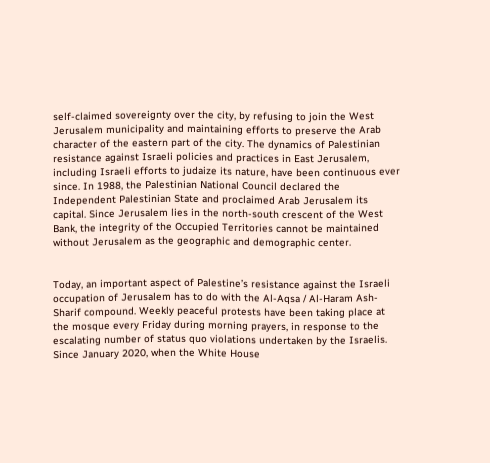self-claimed sovereignty over the city, by refusing to join the West Jerusalem municipality and maintaining efforts to preserve the Arab character of the eastern part of the city. The dynamics of Palestinian resistance against Israeli policies and practices in East Jerusalem, including Israeli efforts to judaize its nature, have been continuous ever since. In 1988, the Palestinian National Council declared the Independent Palestinian State and proclaimed Arab Jerusalem its capital. Since Jerusalem lies in the north-south crescent of the West Bank, the integrity of the Occupied Territories cannot be maintained without Jerusalem as the geographic and demographic center.


Today, an important aspect of Palestine’s resistance against the Israeli occupation of Jerusalem has to do with the Al-Aqsa / Al-Haram Ash-Sharif compound. Weekly peaceful protests have been taking place at the mosque every Friday during morning prayers, in response to the escalating number of status quo violations undertaken by the Israelis. Since January 2020, when the White House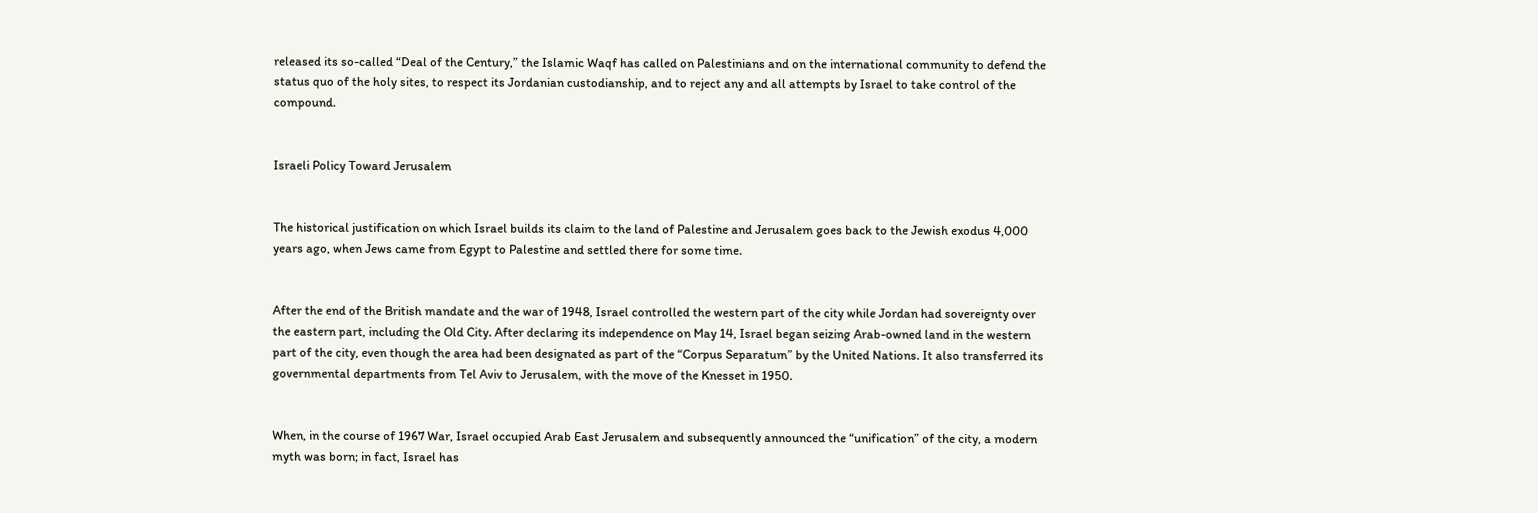released its so-called “Deal of the Century,” the Islamic Waqf has called on Palestinians and on the international community to defend the status quo of the holy sites, to respect its Jordanian custodianship, and to reject any and all attempts by Israel to take control of the compound.


Israeli Policy Toward Jerusalem


The historical justification on which Israel builds its claim to the land of Palestine and Jerusalem goes back to the Jewish exodus 4,000 years ago, when Jews came from Egypt to Palestine and settled there for some time.


After the end of the British mandate and the war of 1948, Israel controlled the western part of the city while Jordan had sovereignty over the eastern part, including the Old City. After declaring its independence on May 14, Israel began seizing Arab-owned land in the western part of the city, even though the area had been designated as part of the “Corpus Separatum” by the United Nations. It also transferred its governmental departments from Tel Aviv to Jerusalem, with the move of the Knesset in 1950.


When, in the course of 1967 War, Israel occupied Arab East Jerusalem and subsequently announced the “unification” of the city, a modern myth was born; in fact, Israel has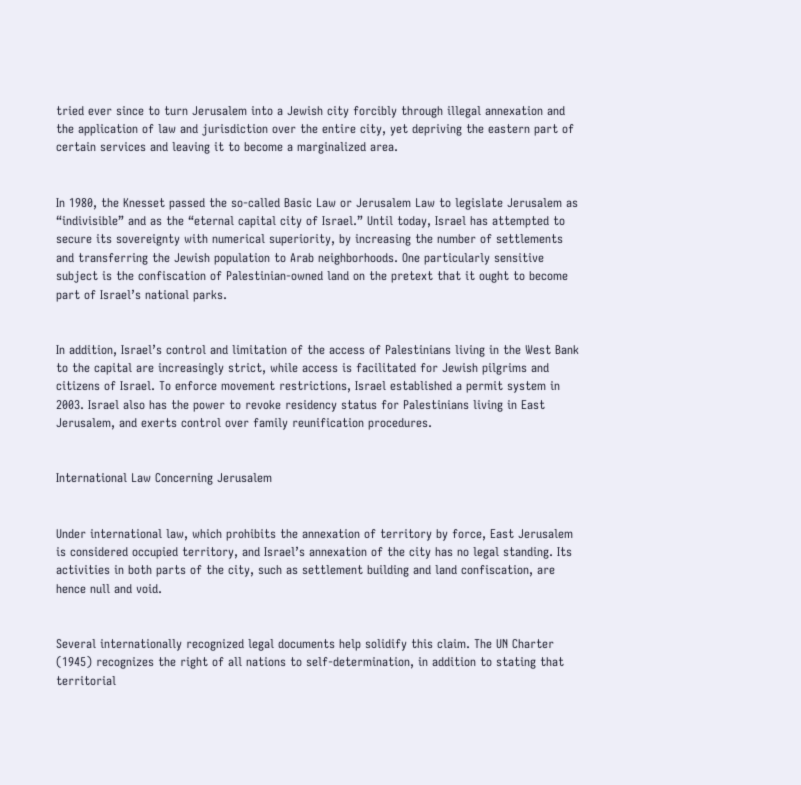tried ever since to turn Jerusalem into a Jewish city forcibly through illegal annexation and the application of law and jurisdiction over the entire city, yet depriving the eastern part of certain services and leaving it to become a marginalized area.


In 1980, the Knesset passed the so-called Basic Law or Jerusalem Law to legislate Jerusalem as “indivisible” and as the “eternal capital city of Israel.” Until today, Israel has attempted to secure its sovereignty with numerical superiority, by increasing the number of settlements and transferring the Jewish population to Arab neighborhoods. One particularly sensitive subject is the confiscation of Palestinian-owned land on the pretext that it ought to become part of Israel’s national parks.


In addition, Israel’s control and limitation of the access of Palestinians living in the West Bank to the capital are increasingly strict, while access is facilitated for Jewish pilgrims and citizens of Israel. To enforce movement restrictions, Israel established a permit system in 2003. Israel also has the power to revoke residency status for Palestinians living in East Jerusalem, and exerts control over family reunification procedures.


International Law Concerning Jerusalem


Under international law, which prohibits the annexation of territory by force, East Jerusalem is considered occupied territory, and Israel’s annexation of the city has no legal standing. Its activities in both parts of the city, such as settlement building and land confiscation, are hence null and void.


Several internationally recognized legal documents help solidify this claim. The UN Charter (1945) recognizes the right of all nations to self-determination, in addition to stating that territorial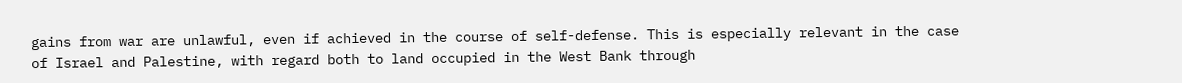gains from war are unlawful, even if achieved in the course of self-defense. This is especially relevant in the case of Israel and Palestine, with regard both to land occupied in the West Bank through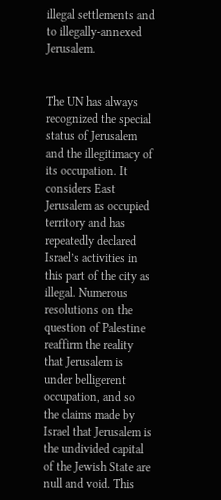illegal settlements and to illegally-annexed Jerusalem.


The UN has always recognized the special status of Jerusalem and the illegitimacy of its occupation. It considers East Jerusalem as occupied territory and has repeatedly declared Israel’s activities in this part of the city as illegal. Numerous resolutions on the question of Palestine reaffirm the reality that Jerusalem is under belligerent occupation, and so the claims made by Israel that Jerusalem is the undivided capital of the Jewish State are null and void. This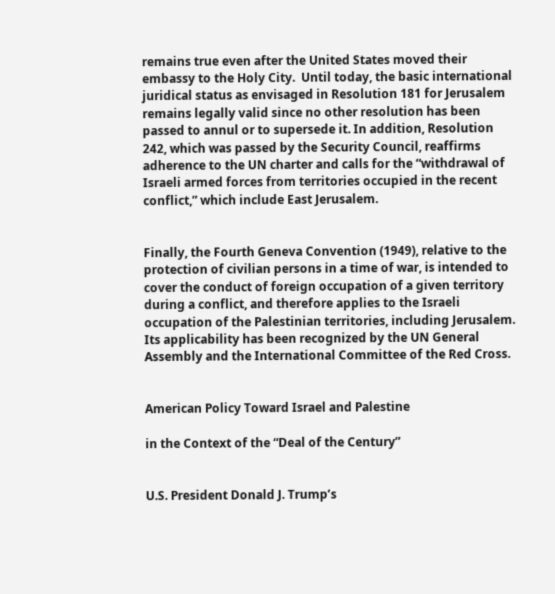remains true even after the United States moved their embassy to the Holy City.  Until today, the basic international juridical status as envisaged in Resolution 181 for Jerusalem remains legally valid since no other resolution has been passed to annul or to supersede it. In addition, Resolution 242, which was passed by the Security Council, reaffirms adherence to the UN charter and calls for the “withdrawal of Israeli armed forces from territories occupied in the recent conflict,” which include East Jerusalem.


Finally, the Fourth Geneva Convention (1949), relative to the protection of civilian persons in a time of war, is intended to cover the conduct of foreign occupation of a given territory during a conflict, and therefore applies to the Israeli occupation of the Palestinian territories, including Jerusalem. Its applicability has been recognized by the UN General Assembly and the International Committee of the Red Cross.


American Policy Toward Israel and Palestine

in the Context of the “Deal of the Century”


U.S. President Donald J. Trump’s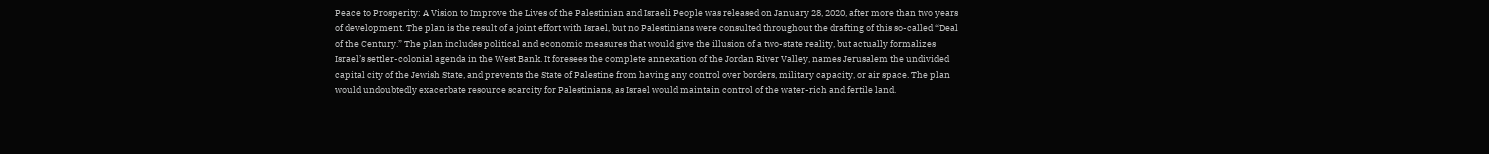Peace to Prosperity: A Vision to Improve the Lives of the Palestinian and Israeli People was released on January 28, 2020, after more than two years of development. The plan is the result of a joint effort with Israel, but no Palestinians were consulted throughout the drafting of this so-called “Deal of the Century.” The plan includes political and economic measures that would give the illusion of a two-state reality, but actually formalizes Israel’s settler-colonial agenda in the West Bank. It foresees the complete annexation of the Jordan River Valley, names Jerusalem the undivided capital city of the Jewish State, and prevents the State of Palestine from having any control over borders, military capacity, or air space. The plan would undoubtedly exacerbate resource scarcity for Palestinians, as Israel would maintain control of the water-rich and fertile land.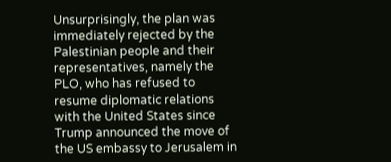Unsurprisingly, the plan was immediately rejected by the Palestinian people and their representatives, namely the PLO, who has refused to resume diplomatic relations with the United States since Trump announced the move of the US embassy to Jerusalem in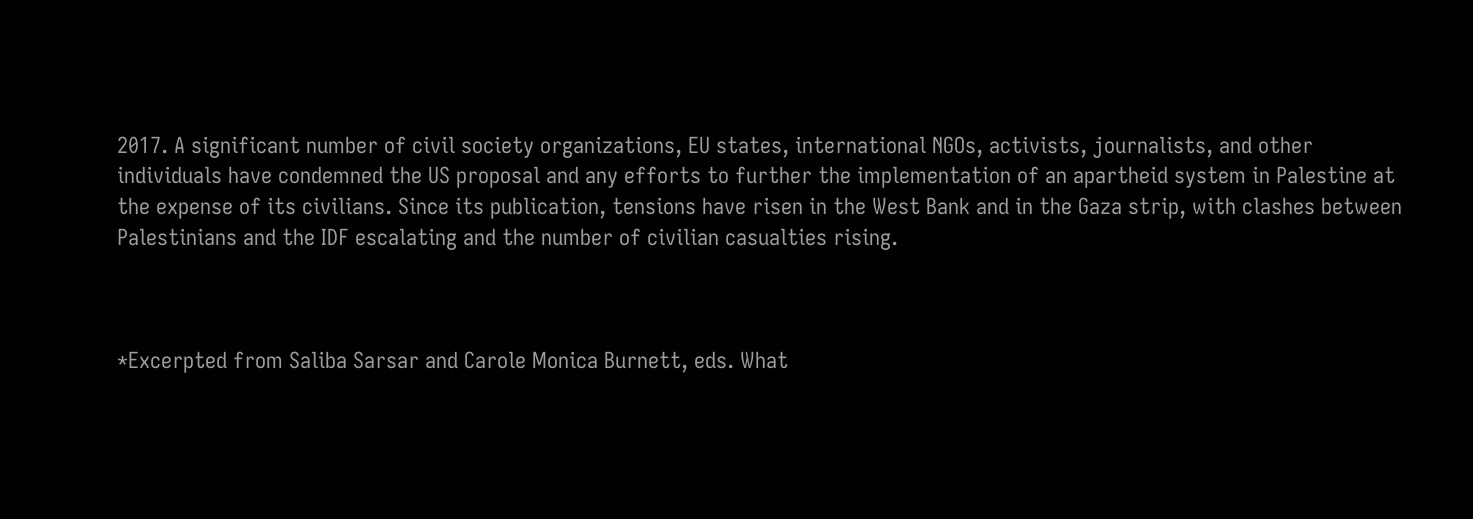2017. A significant number of civil society organizations, EU states, international NGOs, activists, journalists, and other individuals have condemned the US proposal and any efforts to further the implementation of an apartheid system in Palestine at the expense of its civilians. Since its publication, tensions have risen in the West Bank and in the Gaza strip, with clashes between Palestinians and the IDF escalating and the number of civilian casualties rising.



*Excerpted from Saliba Sarsar and Carole Monica Burnett, eds. What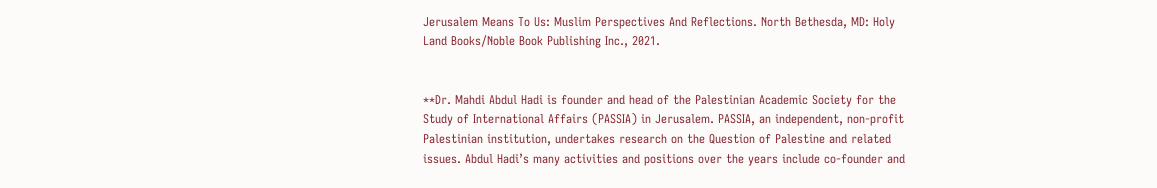Jerusalem Means To Us: Muslim Perspectives And Reflections. North Bethesda, MD: Holy Land Books/Noble Book Publishing Inc., 2021.


**Dr. Mahdi Abdul Hadi is founder and head of the Palestinian Academic Society for the Study of International Affairs (PASSIA) in Jerusalem. PASSIA, an independent, non-profit Palestinian institution, undertakes research on the Question of Palestine and related issues. Abdul Hadi’s many activities and positions over the years include co-founder and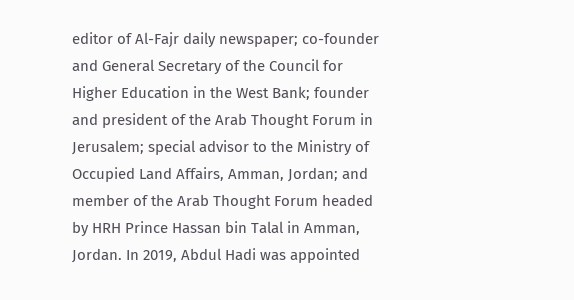editor of Al-Fajr daily newspaper; co-founder and General Secretary of the Council for Higher Education in the West Bank; founder and president of the Arab Thought Forum in Jerusalem; special advisor to the Ministry of Occupied Land Affairs, Amman, Jordan; and member of the Arab Thought Forum headed by HRH Prince Hassan bin Talal in Amman, Jordan. In 2019, Abdul Hadi was appointed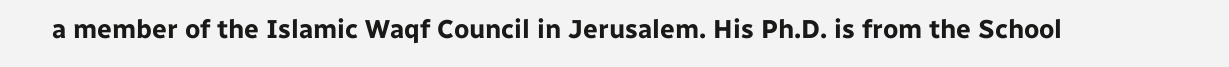a member of the Islamic Waqf Council in Jerusalem. His Ph.D. is from the School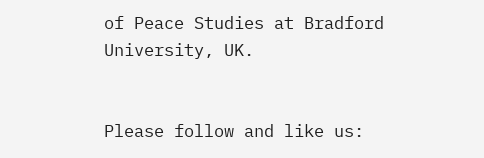of Peace Studies at Bradford University, UK.


Please follow and like us: